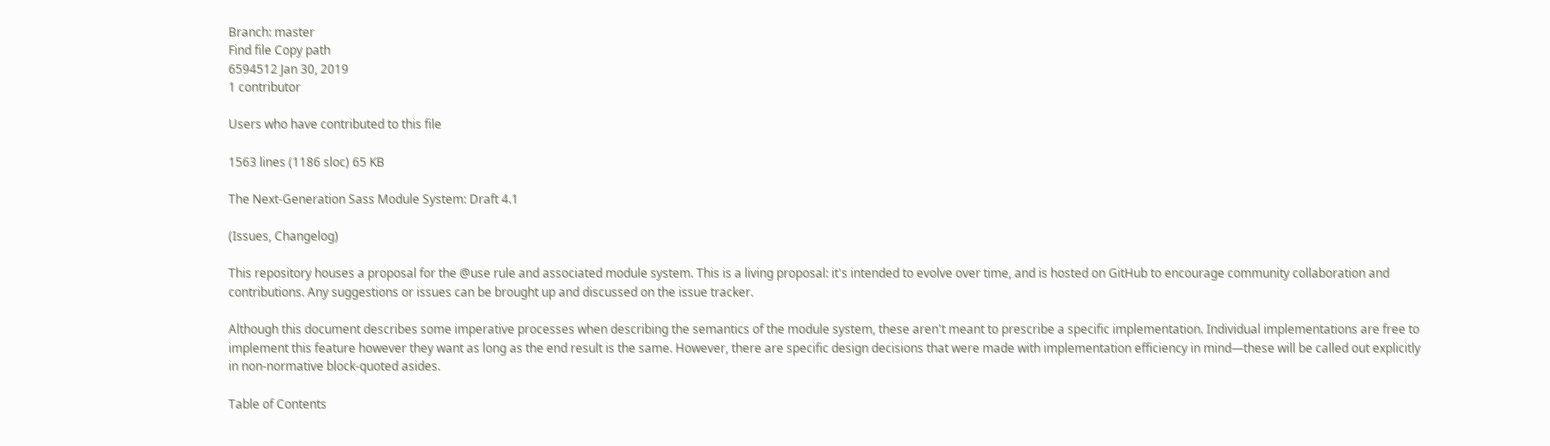Branch: master
Find file Copy path
6594512 Jan 30, 2019
1 contributor

Users who have contributed to this file

1563 lines (1186 sloc) 65 KB

The Next-Generation Sass Module System: Draft 4.1

(Issues, Changelog)

This repository houses a proposal for the @use rule and associated module system. This is a living proposal: it's intended to evolve over time, and is hosted on GitHub to encourage community collaboration and contributions. Any suggestions or issues can be brought up and discussed on the issue tracker.

Although this document describes some imperative processes when describing the semantics of the module system, these aren't meant to prescribe a specific implementation. Individual implementations are free to implement this feature however they want as long as the end result is the same. However, there are specific design decisions that were made with implementation efficiency in mind—these will be called out explicitly in non-normative block-quoted asides.

Table of Contents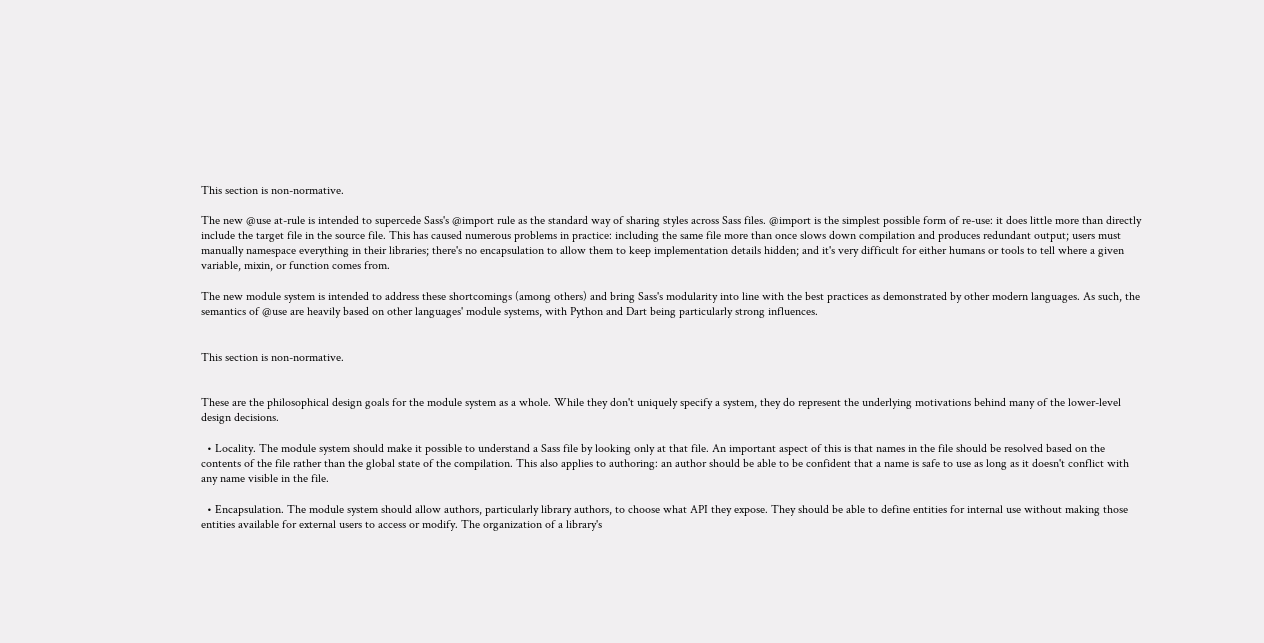This section is non-normative.

The new @use at-rule is intended to supercede Sass's @import rule as the standard way of sharing styles across Sass files. @import is the simplest possible form of re-use: it does little more than directly include the target file in the source file. This has caused numerous problems in practice: including the same file more than once slows down compilation and produces redundant output; users must manually namespace everything in their libraries; there's no encapsulation to allow them to keep implementation details hidden; and it's very difficult for either humans or tools to tell where a given variable, mixin, or function comes from.

The new module system is intended to address these shortcomings (among others) and bring Sass's modularity into line with the best practices as demonstrated by other modern languages. As such, the semantics of @use are heavily based on other languages' module systems, with Python and Dart being particularly strong influences.


This section is non-normative.


These are the philosophical design goals for the module system as a whole. While they don't uniquely specify a system, they do represent the underlying motivations behind many of the lower-level design decisions.

  • Locality. The module system should make it possible to understand a Sass file by looking only at that file. An important aspect of this is that names in the file should be resolved based on the contents of the file rather than the global state of the compilation. This also applies to authoring: an author should be able to be confident that a name is safe to use as long as it doesn't conflict with any name visible in the file.

  • Encapsulation. The module system should allow authors, particularly library authors, to choose what API they expose. They should be able to define entities for internal use without making those entities available for external users to access or modify. The organization of a library's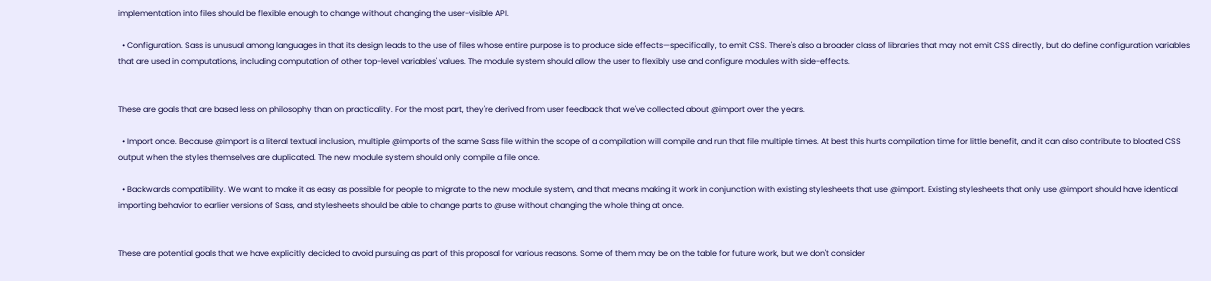implementation into files should be flexible enough to change without changing the user-visible API.

  • Configuration. Sass is unusual among languages in that its design leads to the use of files whose entire purpose is to produce side effects—specifically, to emit CSS. There's also a broader class of libraries that may not emit CSS directly, but do define configuration variables that are used in computations, including computation of other top-level variables' values. The module system should allow the user to flexibly use and configure modules with side-effects.


These are goals that are based less on philosophy than on practicality. For the most part, they're derived from user feedback that we've collected about @import over the years.

  • Import once. Because @import is a literal textual inclusion, multiple @imports of the same Sass file within the scope of a compilation will compile and run that file multiple times. At best this hurts compilation time for little benefit, and it can also contribute to bloated CSS output when the styles themselves are duplicated. The new module system should only compile a file once.

  • Backwards compatibility. We want to make it as easy as possible for people to migrate to the new module system, and that means making it work in conjunction with existing stylesheets that use @import. Existing stylesheets that only use @import should have identical importing behavior to earlier versions of Sass, and stylesheets should be able to change parts to @use without changing the whole thing at once.


These are potential goals that we have explicitly decided to avoid pursuing as part of this proposal for various reasons. Some of them may be on the table for future work, but we don't consider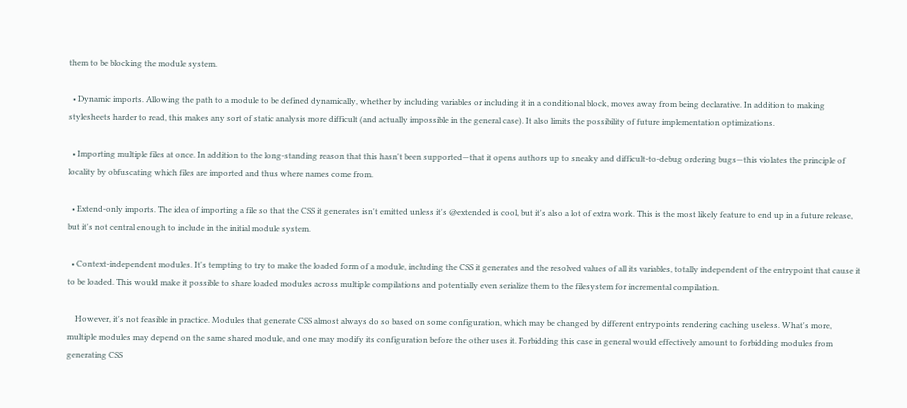them to be blocking the module system.

  • Dynamic imports. Allowing the path to a module to be defined dynamically, whether by including variables or including it in a conditional block, moves away from being declarative. In addition to making stylesheets harder to read, this makes any sort of static analysis more difficult (and actually impossible in the general case). It also limits the possibility of future implementation optimizations.

  • Importing multiple files at once. In addition to the long-standing reason that this hasn't been supported—that it opens authors up to sneaky and difficult-to-debug ordering bugs—this violates the principle of locality by obfuscating which files are imported and thus where names come from.

  • Extend-only imports. The idea of importing a file so that the CSS it generates isn't emitted unless it's @extended is cool, but it's also a lot of extra work. This is the most likely feature to end up in a future release, but it's not central enough to include in the initial module system.

  • Context-independent modules. It's tempting to try to make the loaded form of a module, including the CSS it generates and the resolved values of all its variables, totally independent of the entrypoint that cause it to be loaded. This would make it possible to share loaded modules across multiple compilations and potentially even serialize them to the filesystem for incremental compilation.

    However, it's not feasible in practice. Modules that generate CSS almost always do so based on some configuration, which may be changed by different entrypoints rendering caching useless. What's more, multiple modules may depend on the same shared module, and one may modify its configuration before the other uses it. Forbidding this case in general would effectively amount to forbidding modules from generating CSS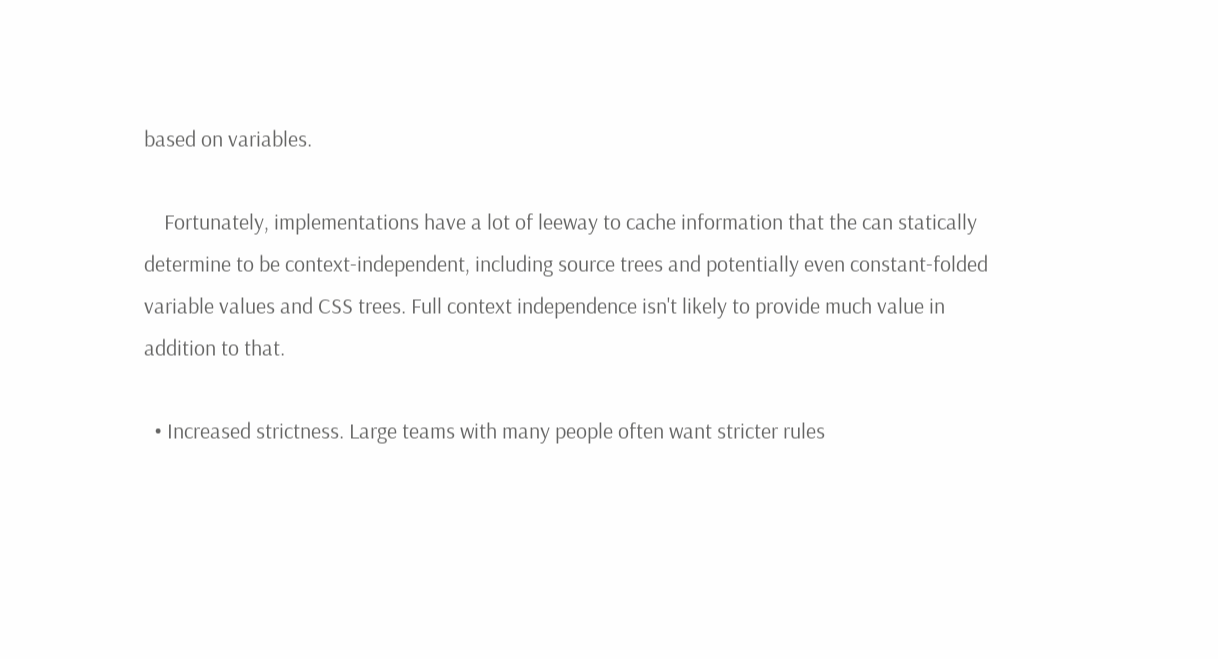based on variables.

    Fortunately, implementations have a lot of leeway to cache information that the can statically determine to be context-independent, including source trees and potentially even constant-folded variable values and CSS trees. Full context independence isn't likely to provide much value in addition to that.

  • Increased strictness. Large teams with many people often want stricter rules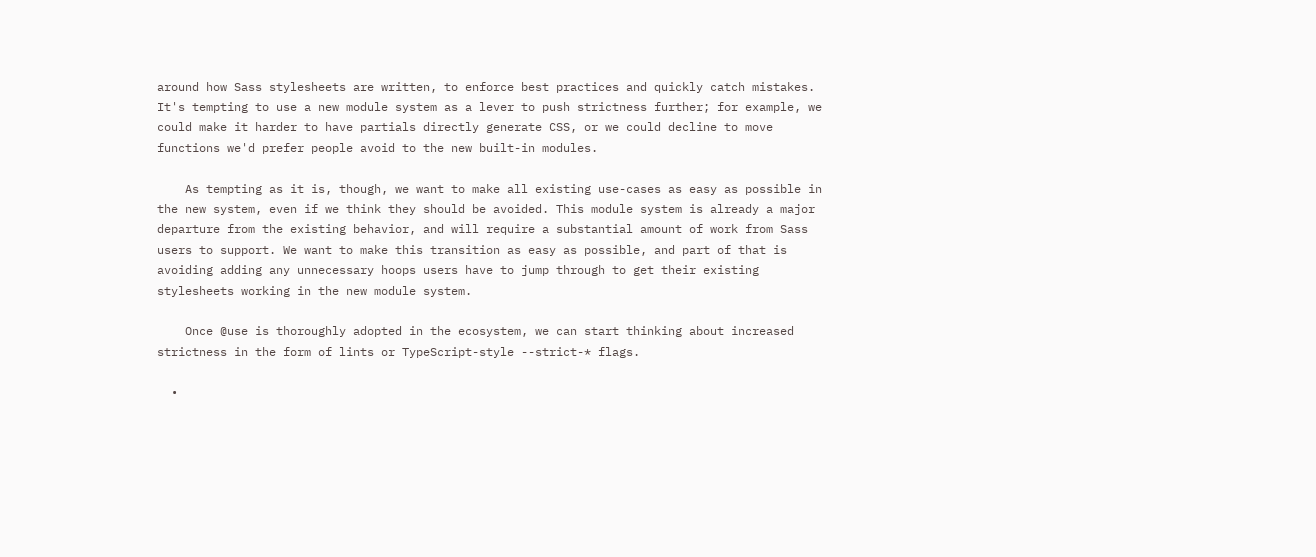around how Sass stylesheets are written, to enforce best practices and quickly catch mistakes. It's tempting to use a new module system as a lever to push strictness further; for example, we could make it harder to have partials directly generate CSS, or we could decline to move functions we'd prefer people avoid to the new built-in modules.

    As tempting as it is, though, we want to make all existing use-cases as easy as possible in the new system, even if we think they should be avoided. This module system is already a major departure from the existing behavior, and will require a substantial amount of work from Sass users to support. We want to make this transition as easy as possible, and part of that is avoiding adding any unnecessary hoops users have to jump through to get their existing stylesheets working in the new module system.

    Once @use is thoroughly adopted in the ecosystem, we can start thinking about increased strictness in the form of lints or TypeScript-style --strict-* flags.

  •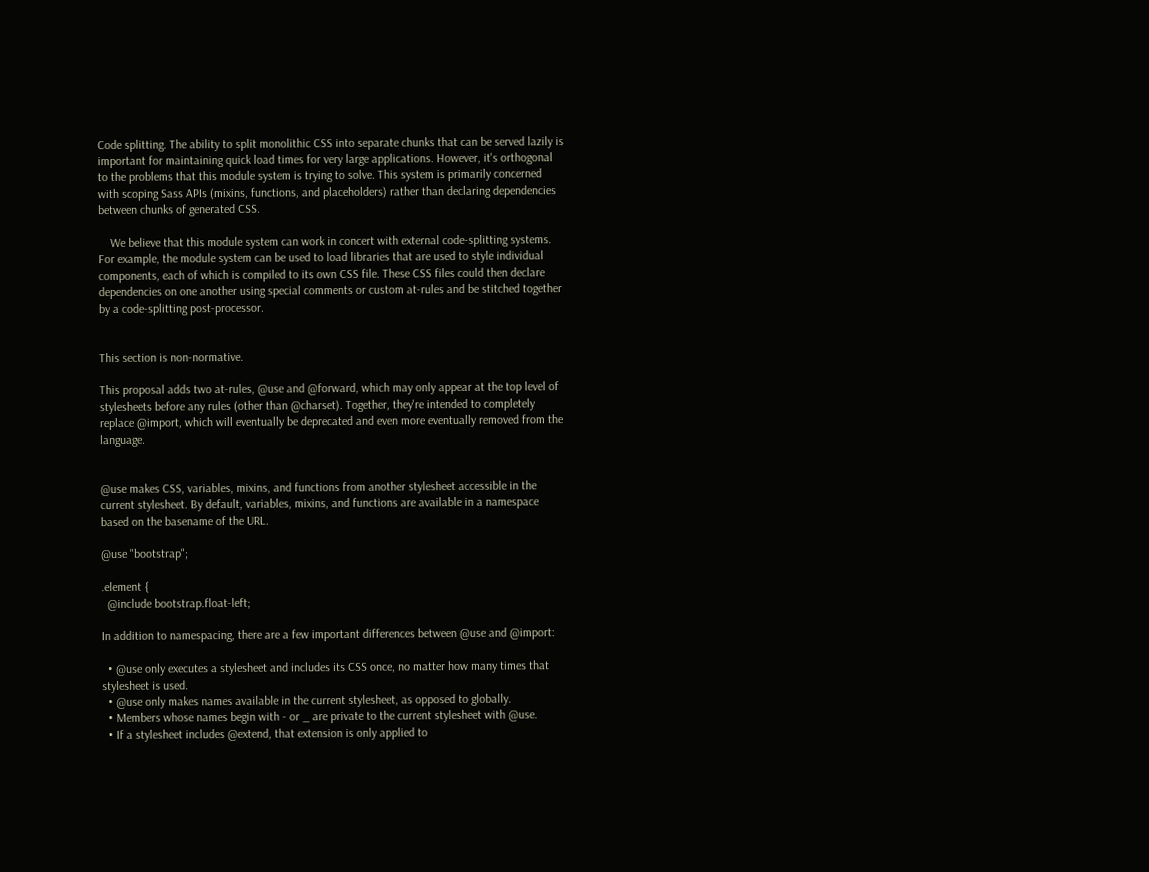Code splitting. The ability to split monolithic CSS into separate chunks that can be served lazily is important for maintaining quick load times for very large applications. However, it's orthogonal to the problems that this module system is trying to solve. This system is primarily concerned with scoping Sass APIs (mixins, functions, and placeholders) rather than declaring dependencies between chunks of generated CSS.

    We believe that this module system can work in concert with external code-splitting systems. For example, the module system can be used to load libraries that are used to style individual components, each of which is compiled to its own CSS file. These CSS files could then declare dependencies on one another using special comments or custom at-rules and be stitched together by a code-splitting post-processor.


This section is non-normative.

This proposal adds two at-rules, @use and @forward, which may only appear at the top level of stylesheets before any rules (other than @charset). Together, they're intended to completely replace @import, which will eventually be deprecated and even more eventually removed from the language.


@use makes CSS, variables, mixins, and functions from another stylesheet accessible in the current stylesheet. By default, variables, mixins, and functions are available in a namespace based on the basename of the URL.

@use "bootstrap";

.element {
  @include bootstrap.float-left;

In addition to namespacing, there are a few important differences between @use and @import:

  • @use only executes a stylesheet and includes its CSS once, no matter how many times that stylesheet is used.
  • @use only makes names available in the current stylesheet, as opposed to globally.
  • Members whose names begin with - or _ are private to the current stylesheet with @use.
  • If a stylesheet includes @extend, that extension is only applied to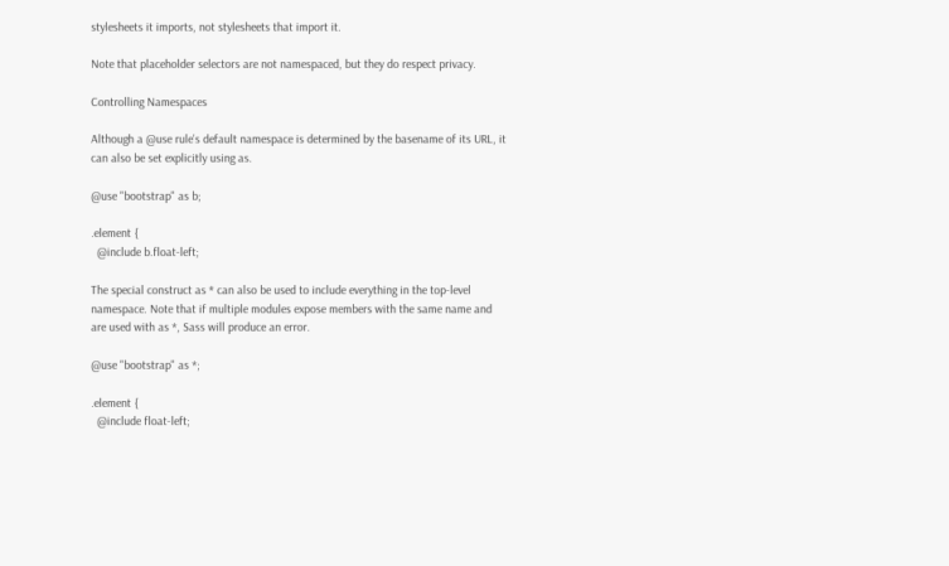stylesheets it imports, not stylesheets that import it.

Note that placeholder selectors are not namespaced, but they do respect privacy.

Controlling Namespaces

Although a @use rule's default namespace is determined by the basename of its URL, it can also be set explicitly using as.

@use "bootstrap" as b;

.element {
  @include b.float-left;

The special construct as * can also be used to include everything in the top-level namespace. Note that if multiple modules expose members with the same name and are used with as *, Sass will produce an error.

@use "bootstrap" as *;

.element {
  @include float-left;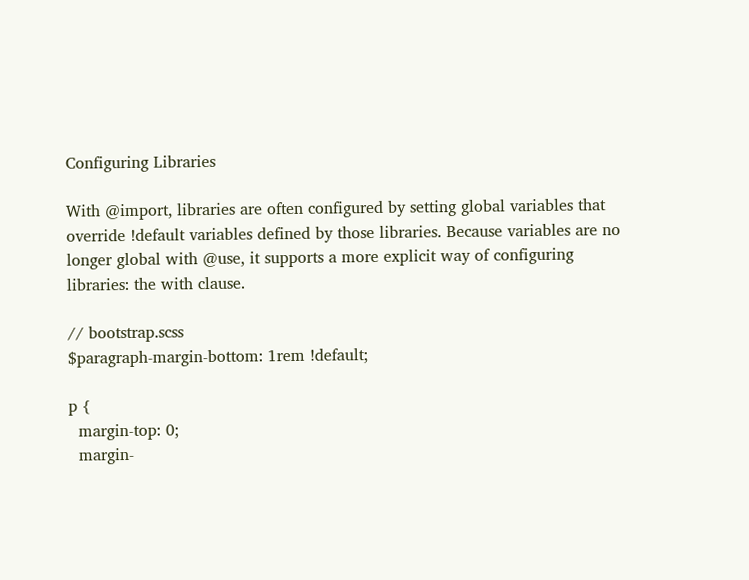Configuring Libraries

With @import, libraries are often configured by setting global variables that override !default variables defined by those libraries. Because variables are no longer global with @use, it supports a more explicit way of configuring libraries: the with clause.

// bootstrap.scss
$paragraph-margin-bottom: 1rem !default;

p {
  margin-top: 0;
  margin-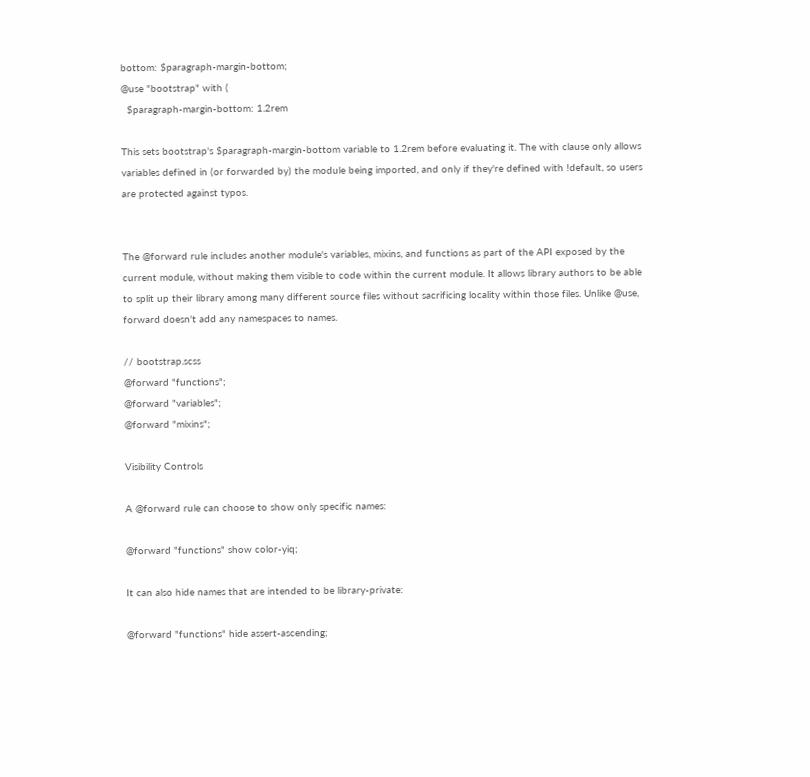bottom: $paragraph-margin-bottom;
@use "bootstrap" with (
  $paragraph-margin-bottom: 1.2rem

This sets bootstrap's $paragraph-margin-bottom variable to 1.2rem before evaluating it. The with clause only allows variables defined in (or forwarded by) the module being imported, and only if they're defined with !default, so users are protected against typos.


The @forward rule includes another module's variables, mixins, and functions as part of the API exposed by the current module, without making them visible to code within the current module. It allows library authors to be able to split up their library among many different source files without sacrificing locality within those files. Unlike @use, forward doesn't add any namespaces to names.

// bootstrap.scss
@forward "functions";
@forward "variables";
@forward "mixins";

Visibility Controls

A @forward rule can choose to show only specific names:

@forward "functions" show color-yiq;

It can also hide names that are intended to be library-private:

@forward "functions" hide assert-ascending;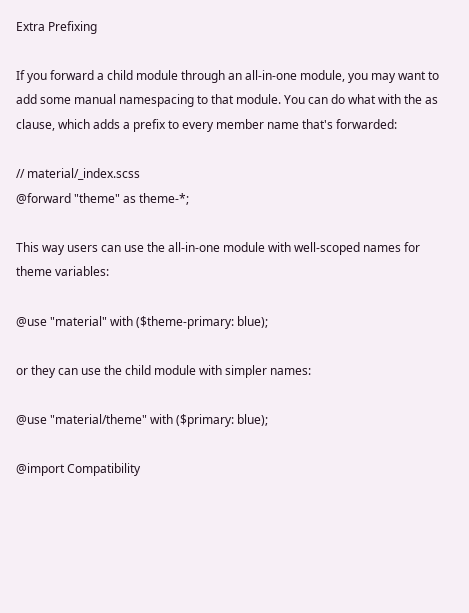Extra Prefixing

If you forward a child module through an all-in-one module, you may want to add some manual namespacing to that module. You can do what with the as clause, which adds a prefix to every member name that's forwarded:

// material/_index.scss
@forward "theme" as theme-*;

This way users can use the all-in-one module with well-scoped names for theme variables:

@use "material" with ($theme-primary: blue);

or they can use the child module with simpler names:

@use "material/theme" with ($primary: blue);

@import Compatibility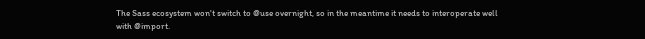The Sass ecosystem won't switch to @use overnight, so in the meantime it needs to interoperate well with @import.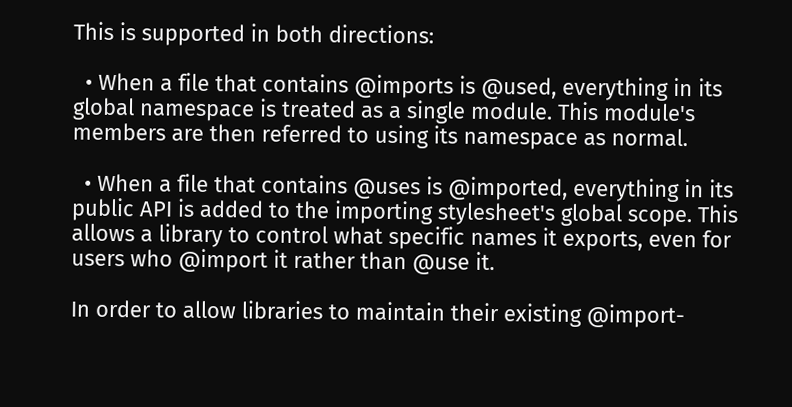This is supported in both directions:

  • When a file that contains @imports is @used, everything in its global namespace is treated as a single module. This module's members are then referred to using its namespace as normal.

  • When a file that contains @uses is @imported, everything in its public API is added to the importing stylesheet's global scope. This allows a library to control what specific names it exports, even for users who @import it rather than @use it.

In order to allow libraries to maintain their existing @import-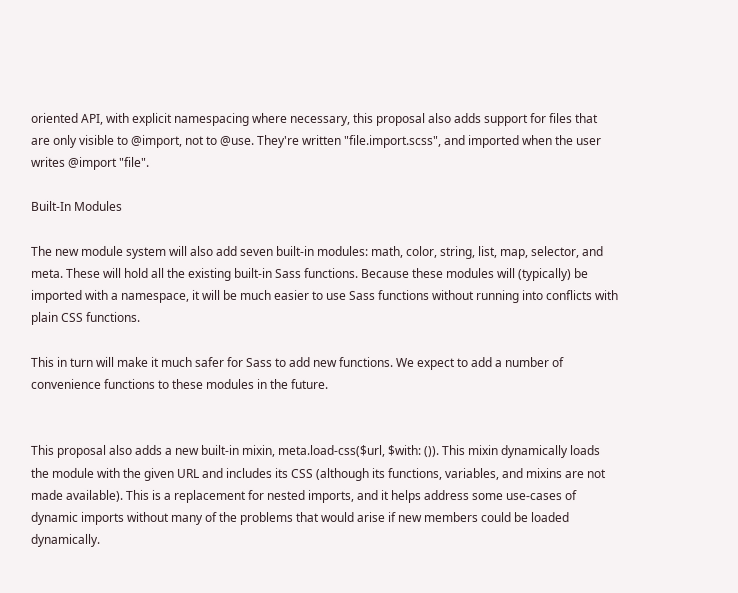oriented API, with explicit namespacing where necessary, this proposal also adds support for files that are only visible to @import, not to @use. They're written "file.import.scss", and imported when the user writes @import "file".

Built-In Modules

The new module system will also add seven built-in modules: math, color, string, list, map, selector, and meta. These will hold all the existing built-in Sass functions. Because these modules will (typically) be imported with a namespace, it will be much easier to use Sass functions without running into conflicts with plain CSS functions.

This in turn will make it much safer for Sass to add new functions. We expect to add a number of convenience functions to these modules in the future.


This proposal also adds a new built-in mixin, meta.load-css($url, $with: ()). This mixin dynamically loads the module with the given URL and includes its CSS (although its functions, variables, and mixins are not made available). This is a replacement for nested imports, and it helps address some use-cases of dynamic imports without many of the problems that would arise if new members could be loaded dynamically.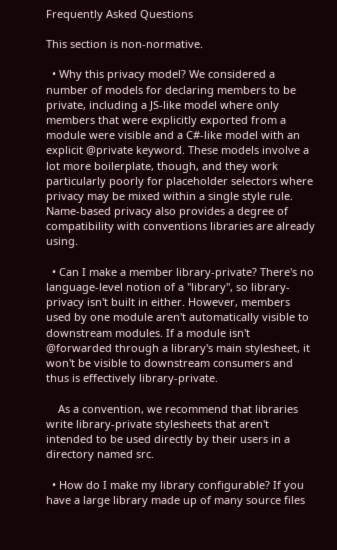Frequently Asked Questions

This section is non-normative.

  • Why this privacy model? We considered a number of models for declaring members to be private, including a JS-like model where only members that were explicitly exported from a module were visible and a C#-like model with an explicit @private keyword. These models involve a lot more boilerplate, though, and they work particularly poorly for placeholder selectors where privacy may be mixed within a single style rule. Name-based privacy also provides a degree of compatibility with conventions libraries are already using.

  • Can I make a member library-private? There's no language-level notion of a "library", so library-privacy isn't built in either. However, members used by one module aren't automatically visible to downstream modules. If a module isn't @forwarded through a library's main stylesheet, it won't be visible to downstream consumers and thus is effectively library-private.

    As a convention, we recommend that libraries write library-private stylesheets that aren't intended to be used directly by their users in a directory named src.

  • How do I make my library configurable? If you have a large library made up of many source files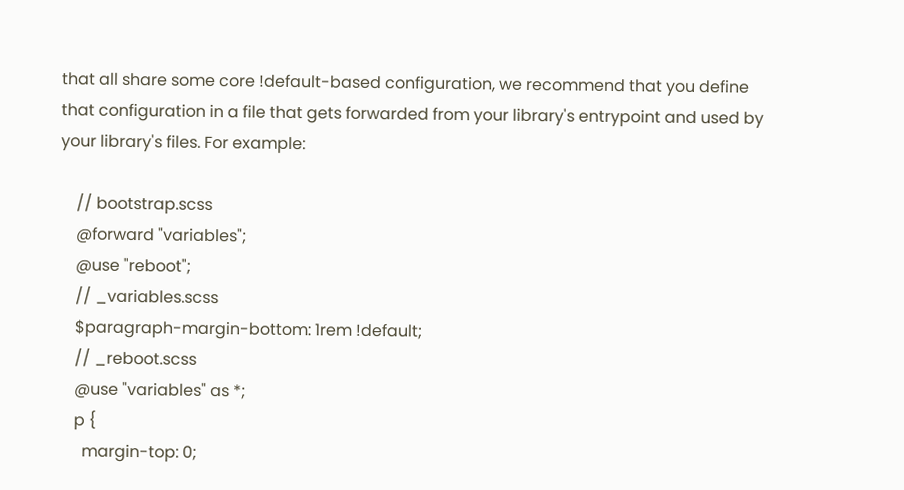that all share some core !default-based configuration, we recommend that you define that configuration in a file that gets forwarded from your library's entrypoint and used by your library's files. For example:

    // bootstrap.scss
    @forward "variables";
    @use "reboot";
    // _variables.scss
    $paragraph-margin-bottom: 1rem !default;
    // _reboot.scss
    @use "variables" as *;
    p {
      margin-top: 0;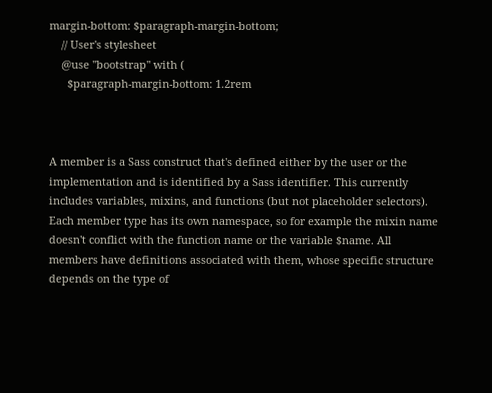margin-bottom: $paragraph-margin-bottom;
    // User's stylesheet
    @use "bootstrap" with (
      $paragraph-margin-bottom: 1.2rem



A member is a Sass construct that's defined either by the user or the implementation and is identified by a Sass identifier. This currently includes variables, mixins, and functions (but not placeholder selectors). Each member type has its own namespace, so for example the mixin name doesn't conflict with the function name or the variable $name. All members have definitions associated with them, whose specific structure depends on the type of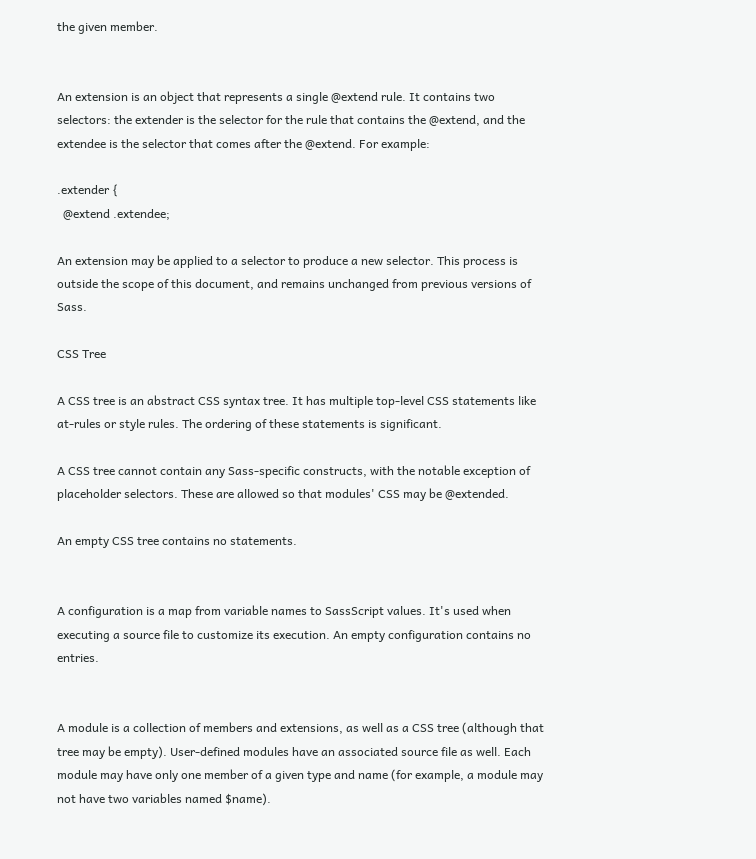the given member.


An extension is an object that represents a single @extend rule. It contains two selectors: the extender is the selector for the rule that contains the @extend, and the extendee is the selector that comes after the @extend. For example:

.extender {
  @extend .extendee;

An extension may be applied to a selector to produce a new selector. This process is outside the scope of this document, and remains unchanged from previous versions of Sass.

CSS Tree

A CSS tree is an abstract CSS syntax tree. It has multiple top-level CSS statements like at-rules or style rules. The ordering of these statements is significant.

A CSS tree cannot contain any Sass-specific constructs, with the notable exception of placeholder selectors. These are allowed so that modules' CSS may be @extended.

An empty CSS tree contains no statements.


A configuration is a map from variable names to SassScript values. It's used when executing a source file to customize its execution. An empty configuration contains no entries.


A module is a collection of members and extensions, as well as a CSS tree (although that tree may be empty). User-defined modules have an associated source file as well. Each module may have only one member of a given type and name (for example, a module may not have two variables named $name).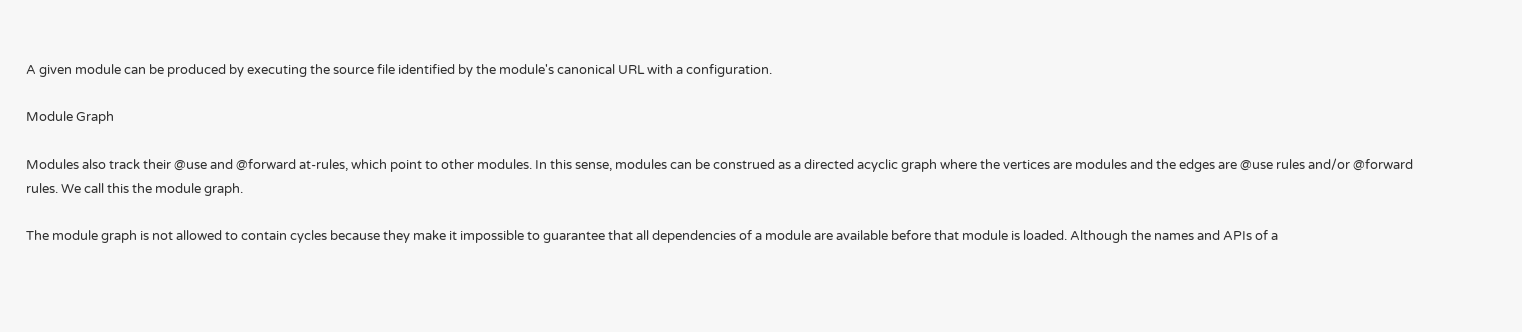A given module can be produced by executing the source file identified by the module's canonical URL with a configuration.

Module Graph

Modules also track their @use and @forward at-rules, which point to other modules. In this sense, modules can be construed as a directed acyclic graph where the vertices are modules and the edges are @use rules and/or @forward rules. We call this the module graph.

The module graph is not allowed to contain cycles because they make it impossible to guarantee that all dependencies of a module are available before that module is loaded. Although the names and APIs of a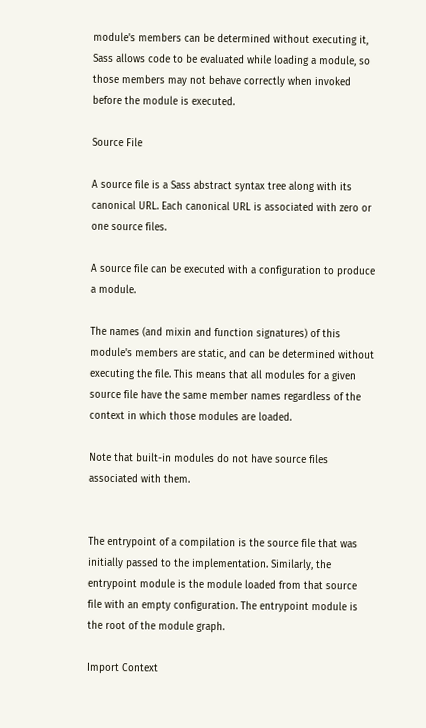module's members can be determined without executing it, Sass allows code to be evaluated while loading a module, so those members may not behave correctly when invoked before the module is executed.

Source File

A source file is a Sass abstract syntax tree along with its canonical URL. Each canonical URL is associated with zero or one source files.

A source file can be executed with a configuration to produce a module.

The names (and mixin and function signatures) of this module's members are static, and can be determined without executing the file. This means that all modules for a given source file have the same member names regardless of the context in which those modules are loaded.

Note that built-in modules do not have source files associated with them.


The entrypoint of a compilation is the source file that was initially passed to the implementation. Similarly, the entrypoint module is the module loaded from that source file with an empty configuration. The entrypoint module is the root of the module graph.

Import Context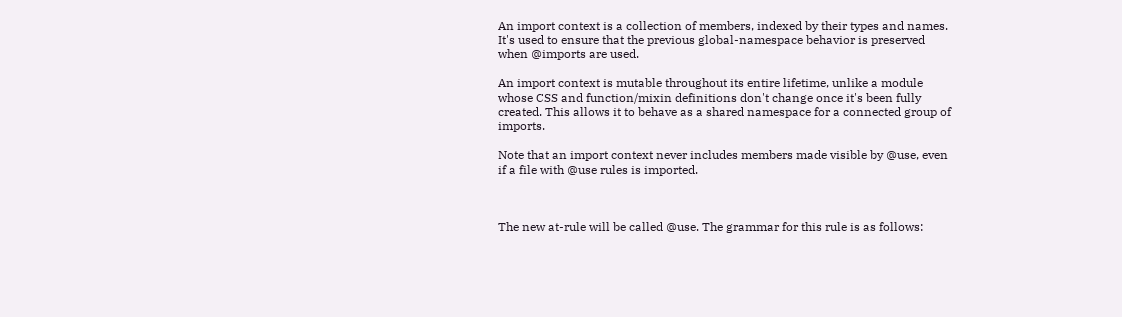An import context is a collection of members, indexed by their types and names. It's used to ensure that the previous global-namespace behavior is preserved when @imports are used.

An import context is mutable throughout its entire lifetime, unlike a module whose CSS and function/mixin definitions don't change once it's been fully created. This allows it to behave as a shared namespace for a connected group of imports.

Note that an import context never includes members made visible by @use, even if a file with @use rules is imported.



The new at-rule will be called @use. The grammar for this rule is as follows: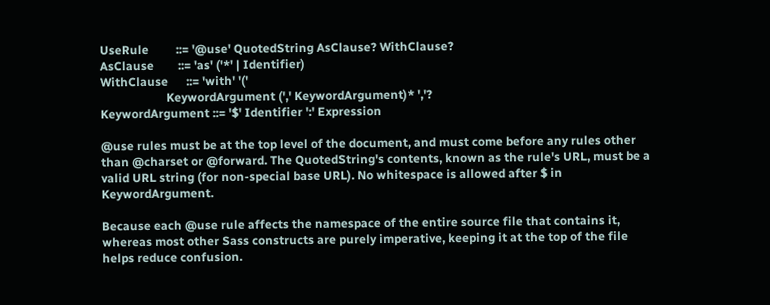UseRule         ::= '@use' QuotedString AsClause? WithClause?
AsClause        ::= 'as' ('*' | Identifier)
WithClause      ::= 'with' '('
                      KeywordArgument (',' KeywordArgument)* ','?
KeywordArgument ::= '$' Identifier ':' Expression

@use rules must be at the top level of the document, and must come before any rules other than @charset or @forward. The QuotedString's contents, known as the rule's URL, must be a valid URL string (for non-special base URL). No whitespace is allowed after $ in KeywordArgument.

Because each @use rule affects the namespace of the entire source file that contains it, whereas most other Sass constructs are purely imperative, keeping it at the top of the file helps reduce confusion.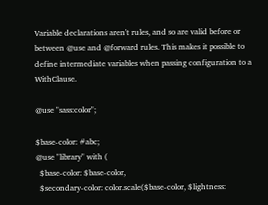Variable declarations aren't rules, and so are valid before or between @use and @forward rules. This makes it possible to define intermediate variables when passing configuration to a WithClause.

@use "sass:color";

$base-color: #abc;
@use "library" with (
  $base-color: $base-color,
  $secondary-color: color.scale($base-color, $lightness: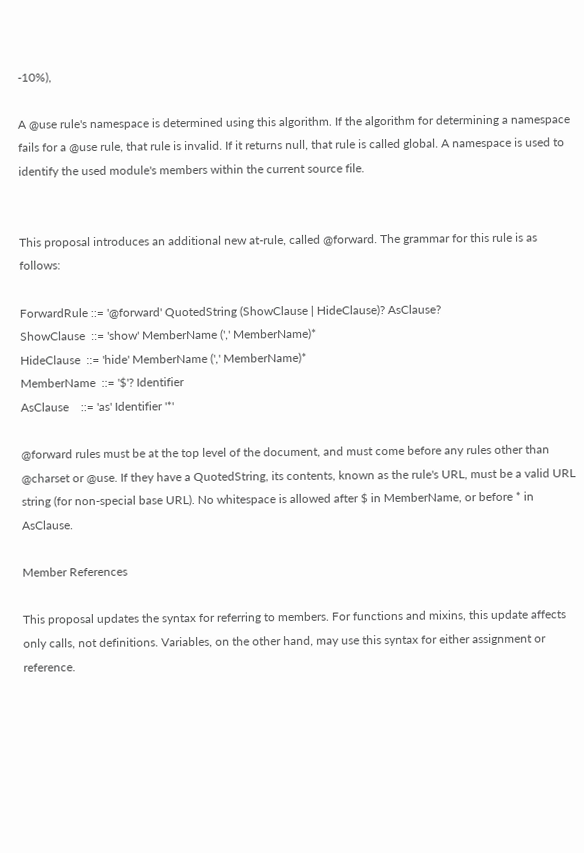-10%),

A @use rule's namespace is determined using this algorithm. If the algorithm for determining a namespace fails for a @use rule, that rule is invalid. If it returns null, that rule is called global. A namespace is used to identify the used module's members within the current source file.


This proposal introduces an additional new at-rule, called @forward. The grammar for this rule is as follows:

ForwardRule ::= '@forward' QuotedString (ShowClause | HideClause)? AsClause?
ShowClause  ::= 'show' MemberName (',' MemberName)*
HideClause  ::= 'hide' MemberName (',' MemberName)*
MemberName  ::= '$'? Identifier
AsClause    ::= 'as' Identifier '*'

@forward rules must be at the top level of the document, and must come before any rules other than @charset or @use. If they have a QuotedString, its contents, known as the rule's URL, must be a valid URL string (for non-special base URL). No whitespace is allowed after $ in MemberName, or before * in AsClause.

Member References

This proposal updates the syntax for referring to members. For functions and mixins, this update affects only calls, not definitions. Variables, on the other hand, may use this syntax for either assignment or reference.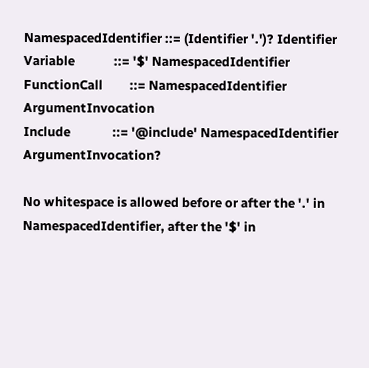NamespacedIdentifier ::= (Identifier '.')? Identifier
Variable             ::= '$' NamespacedIdentifier
FunctionCall         ::= NamespacedIdentifier ArgumentInvocation
Include              ::= '@include' NamespacedIdentifier ArgumentInvocation?

No whitespace is allowed before or after the '.' in NamespacedIdentifier, after the '$' in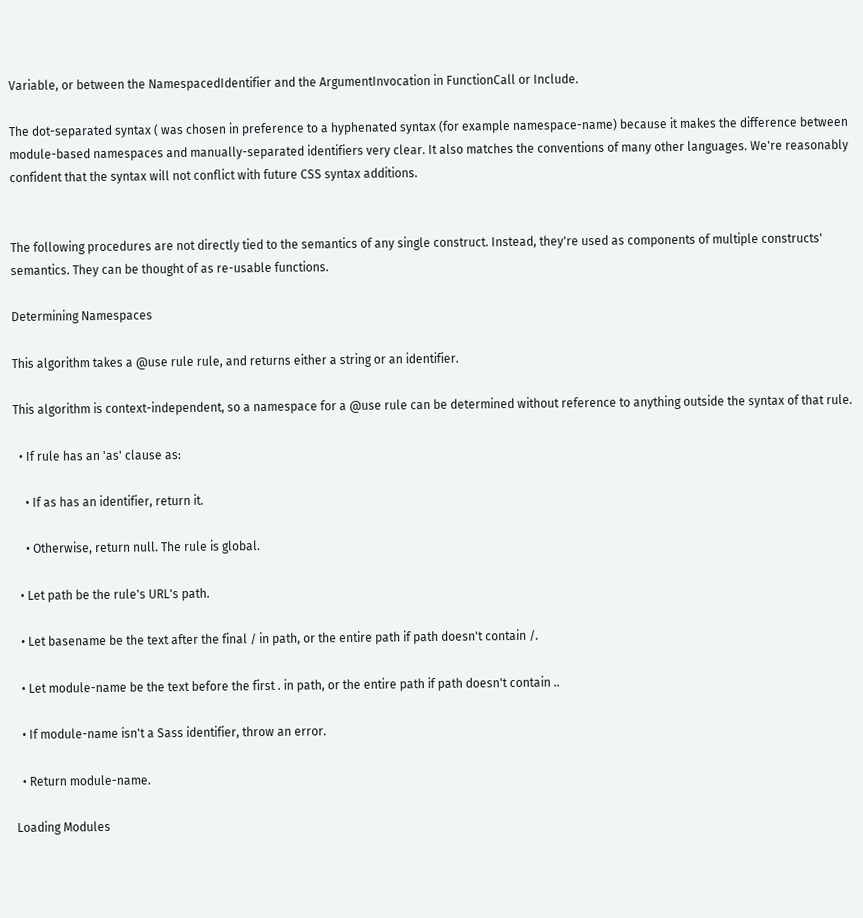Variable, or between the NamespacedIdentifier and the ArgumentInvocation in FunctionCall or Include.

The dot-separated syntax ( was chosen in preference to a hyphenated syntax (for example namespace-name) because it makes the difference between module-based namespaces and manually-separated identifiers very clear. It also matches the conventions of many other languages. We're reasonably confident that the syntax will not conflict with future CSS syntax additions.


The following procedures are not directly tied to the semantics of any single construct. Instead, they're used as components of multiple constructs' semantics. They can be thought of as re-usable functions.

Determining Namespaces

This algorithm takes a @use rule rule, and returns either a string or an identifier.

This algorithm is context-independent, so a namespace for a @use rule can be determined without reference to anything outside the syntax of that rule.

  • If rule has an 'as' clause as:

    • If as has an identifier, return it.

    • Otherwise, return null. The rule is global.

  • Let path be the rule's URL's path.

  • Let basename be the text after the final / in path, or the entire path if path doesn't contain /.

  • Let module-name be the text before the first . in path, or the entire path if path doesn't contain ..

  • If module-name isn't a Sass identifier, throw an error.

  • Return module-name.

Loading Modules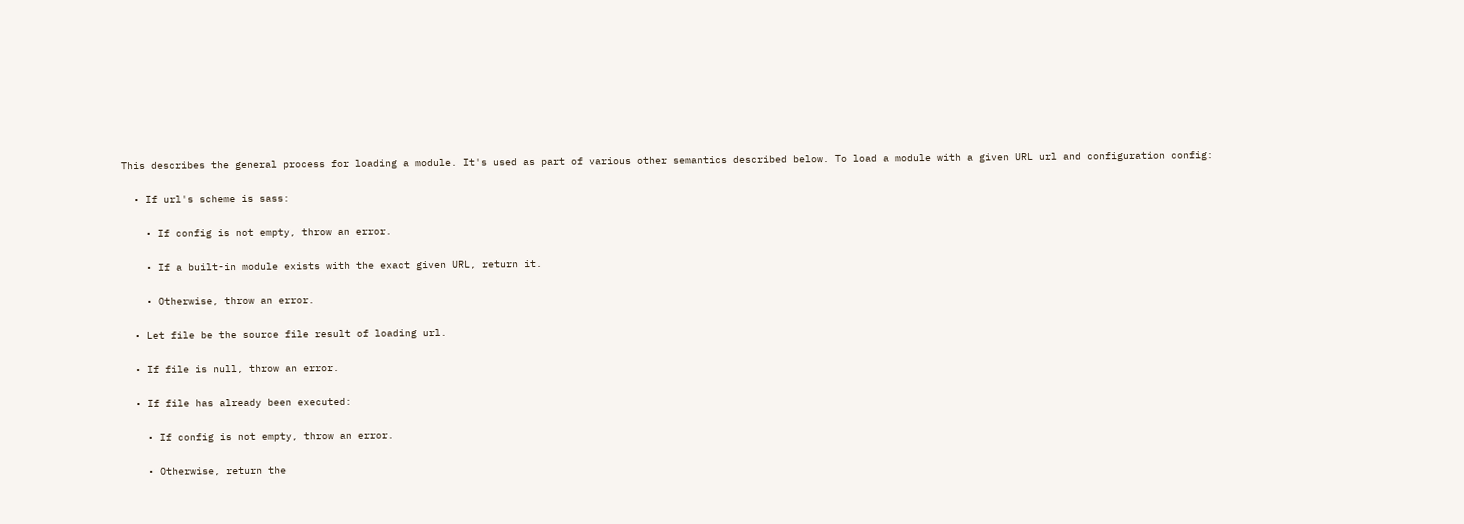This describes the general process for loading a module. It's used as part of various other semantics described below. To load a module with a given URL url and configuration config:

  • If url's scheme is sass:

    • If config is not empty, throw an error.

    • If a built-in module exists with the exact given URL, return it.

    • Otherwise, throw an error.

  • Let file be the source file result of loading url.

  • If file is null, throw an error.

  • If file has already been executed:

    • If config is not empty, throw an error.

    • Otherwise, return the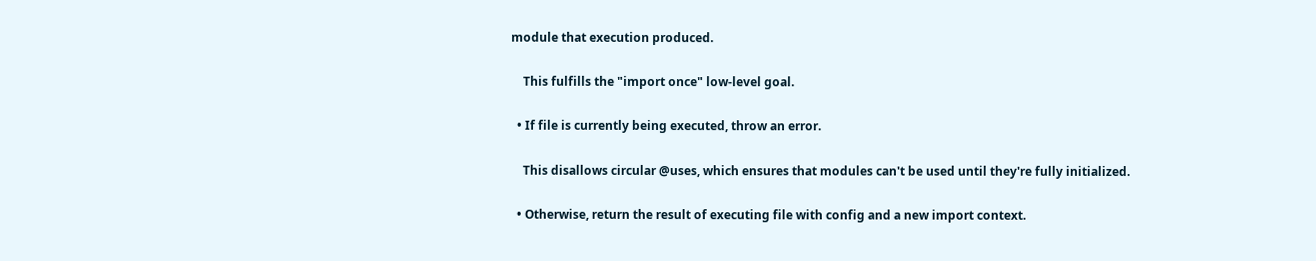module that execution produced.

    This fulfills the "import once" low-level goal.

  • If file is currently being executed, throw an error.

    This disallows circular @uses, which ensures that modules can't be used until they're fully initialized.

  • Otherwise, return the result of executing file with config and a new import context.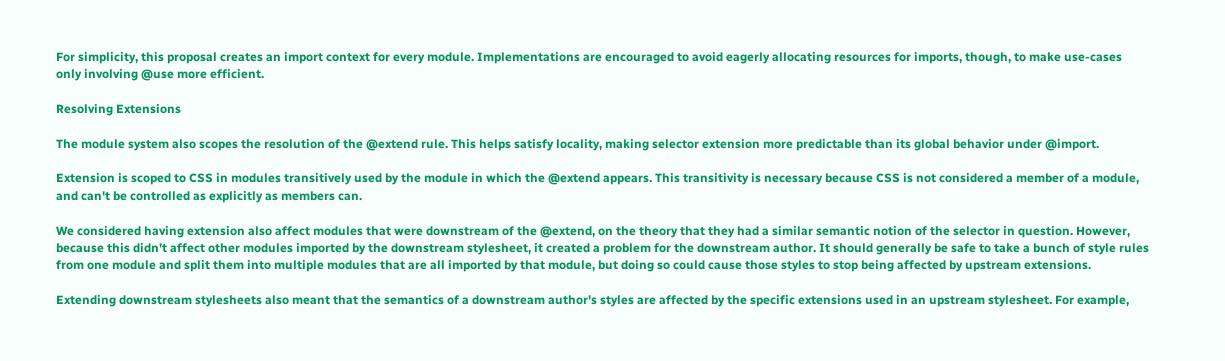For simplicity, this proposal creates an import context for every module. Implementations are encouraged to avoid eagerly allocating resources for imports, though, to make use-cases only involving @use more efficient.

Resolving Extensions

The module system also scopes the resolution of the @extend rule. This helps satisfy locality, making selector extension more predictable than its global behavior under @import.

Extension is scoped to CSS in modules transitively used by the module in which the @extend appears. This transitivity is necessary because CSS is not considered a member of a module, and can't be controlled as explicitly as members can.

We considered having extension also affect modules that were downstream of the @extend, on the theory that they had a similar semantic notion of the selector in question. However, because this didn't affect other modules imported by the downstream stylesheet, it created a problem for the downstream author. It should generally be safe to take a bunch of style rules from one module and split them into multiple modules that are all imported by that module, but doing so could cause those styles to stop being affected by upstream extensions.

Extending downstream stylesheets also meant that the semantics of a downstream author's styles are affected by the specific extensions used in an upstream stylesheet. For example,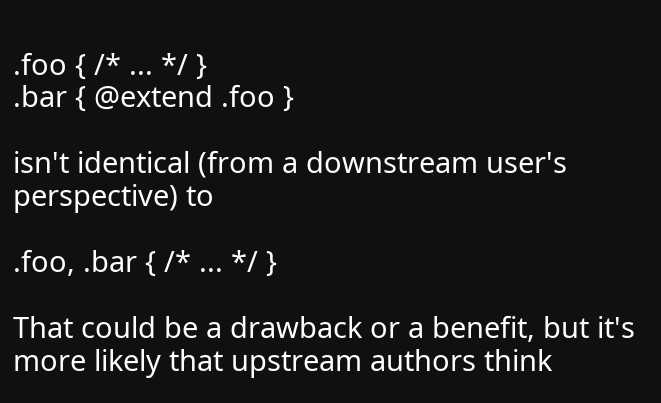.foo { /* ... */ }
.bar { @extend .foo }

isn't identical (from a downstream user's perspective) to

.foo, .bar { /* ... */ }

That could be a drawback or a benefit, but it's more likely that upstream authors think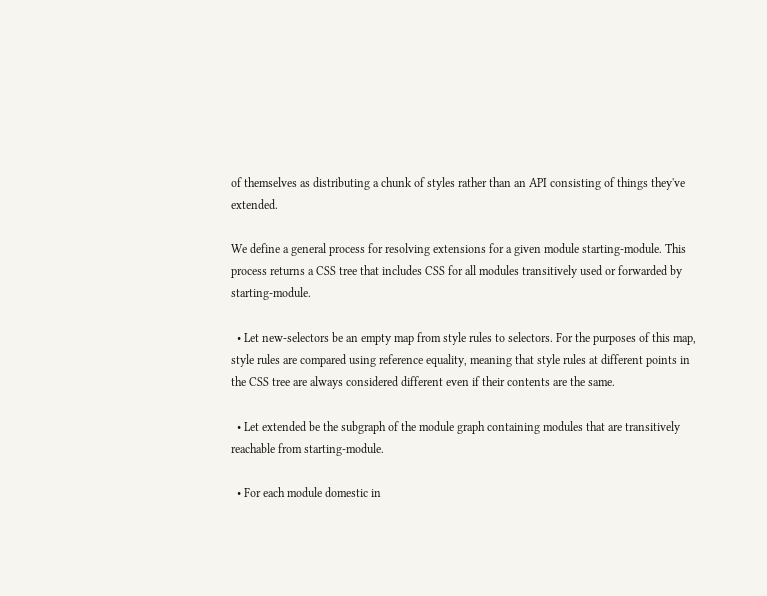of themselves as distributing a chunk of styles rather than an API consisting of things they've extended.

We define a general process for resolving extensions for a given module starting-module. This process returns a CSS tree that includes CSS for all modules transitively used or forwarded by starting-module.

  • Let new-selectors be an empty map from style rules to selectors. For the purposes of this map, style rules are compared using reference equality, meaning that style rules at different points in the CSS tree are always considered different even if their contents are the same.

  • Let extended be the subgraph of the module graph containing modules that are transitively reachable from starting-module.

  • For each module domestic in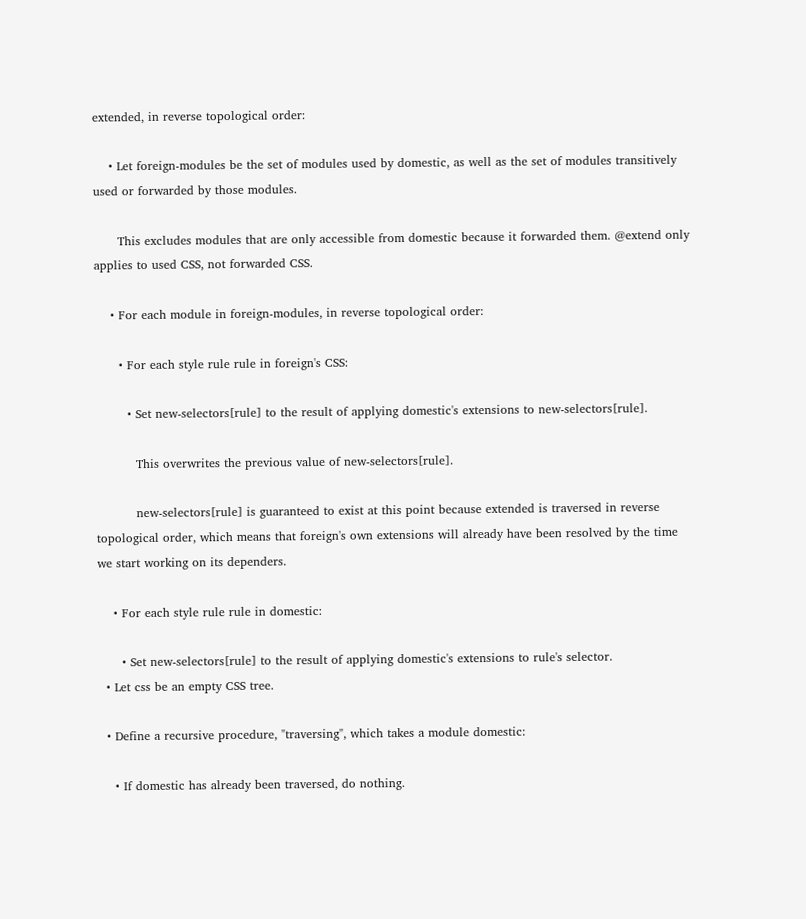extended, in reverse topological order:

    • Let foreign-modules be the set of modules used by domestic, as well as the set of modules transitively used or forwarded by those modules.

      This excludes modules that are only accessible from domestic because it forwarded them. @extend only applies to used CSS, not forwarded CSS.

    • For each module in foreign-modules, in reverse topological order:

      • For each style rule rule in foreign's CSS:

        • Set new-selectors[rule] to the result of applying domestic's extensions to new-selectors[rule].

          This overwrites the previous value of new-selectors[rule].

          new-selectors[rule] is guaranteed to exist at this point because extended is traversed in reverse topological order, which means that foreign's own extensions will already have been resolved by the time we start working on its dependers.

    • For each style rule rule in domestic:

      • Set new-selectors[rule] to the result of applying domestic's extensions to rule's selector.
  • Let css be an empty CSS tree.

  • Define a recursive procedure, "traversing", which takes a module domestic:

    • If domestic has already been traversed, do nothing.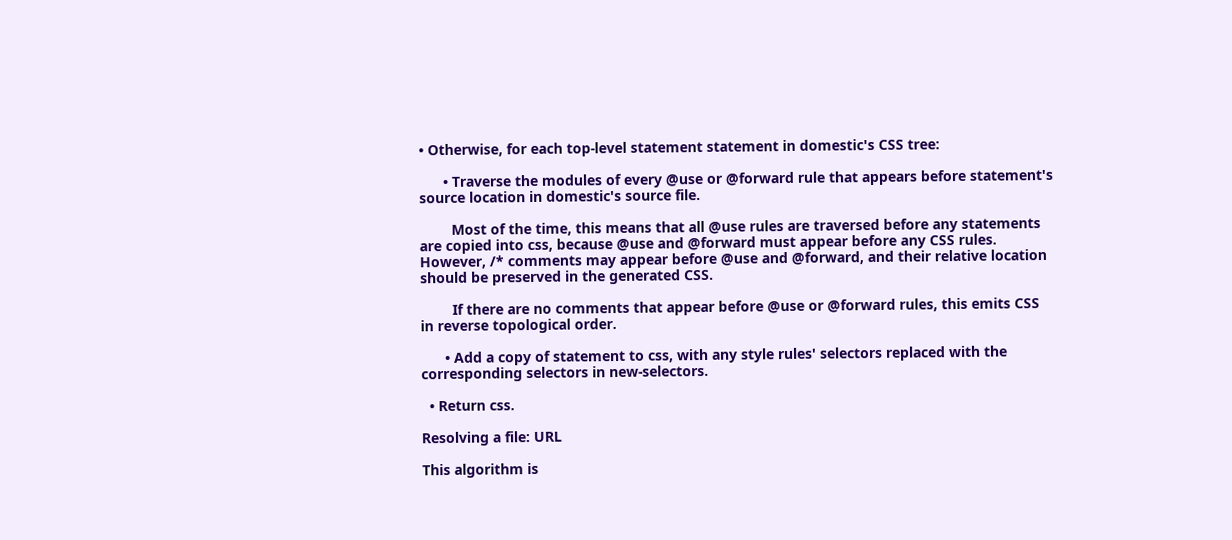• Otherwise, for each top-level statement statement in domestic's CSS tree:

      • Traverse the modules of every @use or @forward rule that appears before statement's source location in domestic's source file.

        Most of the time, this means that all @use rules are traversed before any statements are copied into css, because @use and @forward must appear before any CSS rules. However, /* comments may appear before @use and @forward, and their relative location should be preserved in the generated CSS.

        If there are no comments that appear before @use or @forward rules, this emits CSS in reverse topological order.

      • Add a copy of statement to css, with any style rules' selectors replaced with the corresponding selectors in new-selectors.

  • Return css.

Resolving a file: URL

This algorithm is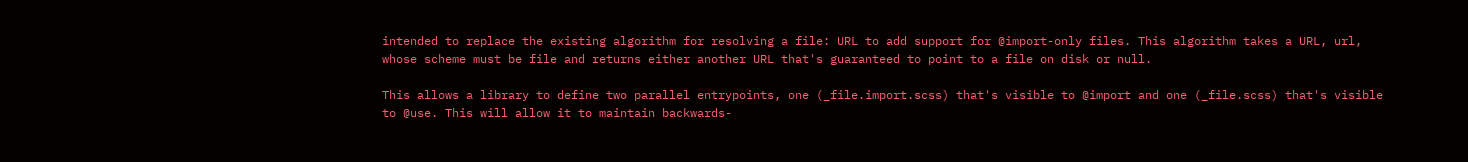intended to replace the existing algorithm for resolving a file: URL to add support for @import-only files. This algorithm takes a URL, url, whose scheme must be file and returns either another URL that's guaranteed to point to a file on disk or null.

This allows a library to define two parallel entrypoints, one (_file.import.scss) that's visible to @import and one (_file.scss) that's visible to @use. This will allow it to maintain backwards-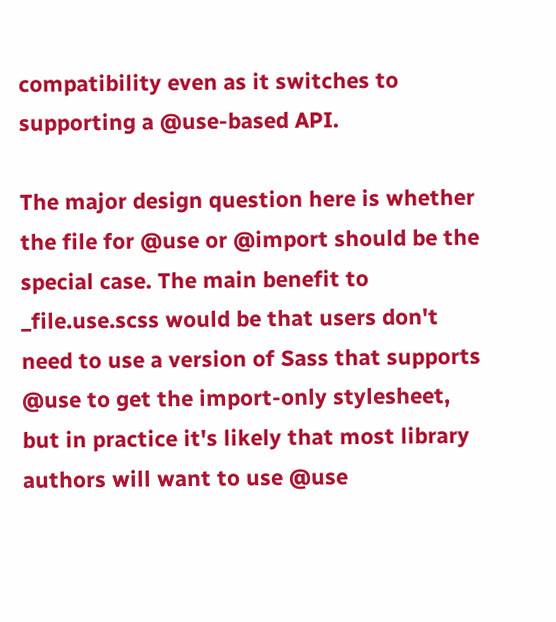compatibility even as it switches to supporting a @use-based API.

The major design question here is whether the file for @use or @import should be the special case. The main benefit to _file.use.scss would be that users don't need to use a version of Sass that supports @use to get the import-only stylesheet, but in practice it's likely that most library authors will want to use @use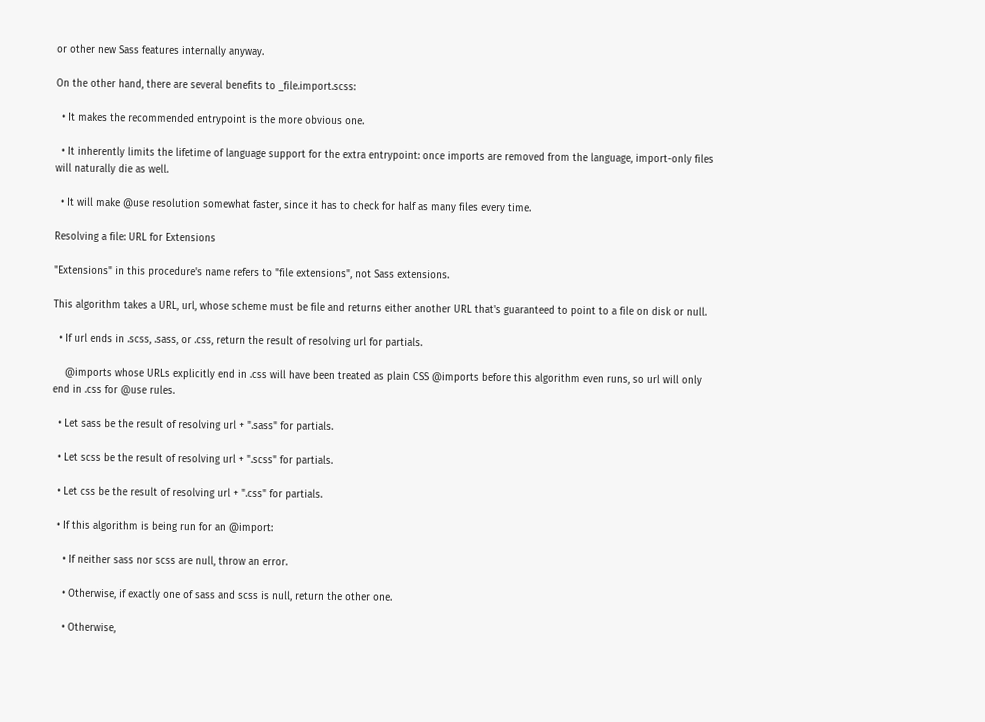or other new Sass features internally anyway.

On the other hand, there are several benefits to _file.import.scss:

  • It makes the recommended entrypoint is the more obvious one.

  • It inherently limits the lifetime of language support for the extra entrypoint: once imports are removed from the language, import-only files will naturally die as well.

  • It will make @use resolution somewhat faster, since it has to check for half as many files every time.

Resolving a file: URL for Extensions

"Extensions" in this procedure's name refers to "file extensions", not Sass extensions.

This algorithm takes a URL, url, whose scheme must be file and returns either another URL that's guaranteed to point to a file on disk or null.

  • If url ends in .scss, .sass, or .css, return the result of resolving url for partials.

    @imports whose URLs explicitly end in .css will have been treated as plain CSS @imports before this algorithm even runs, so url will only end in .css for @use rules.

  • Let sass be the result of resolving url + ".sass" for partials.

  • Let scss be the result of resolving url + ".scss" for partials.

  • Let css be the result of resolving url + ".css" for partials.

  • If this algorithm is being run for an @import:

    • If neither sass nor scss are null, throw an error.

    • Otherwise, if exactly one of sass and scss is null, return the other one.

    • Otherwise,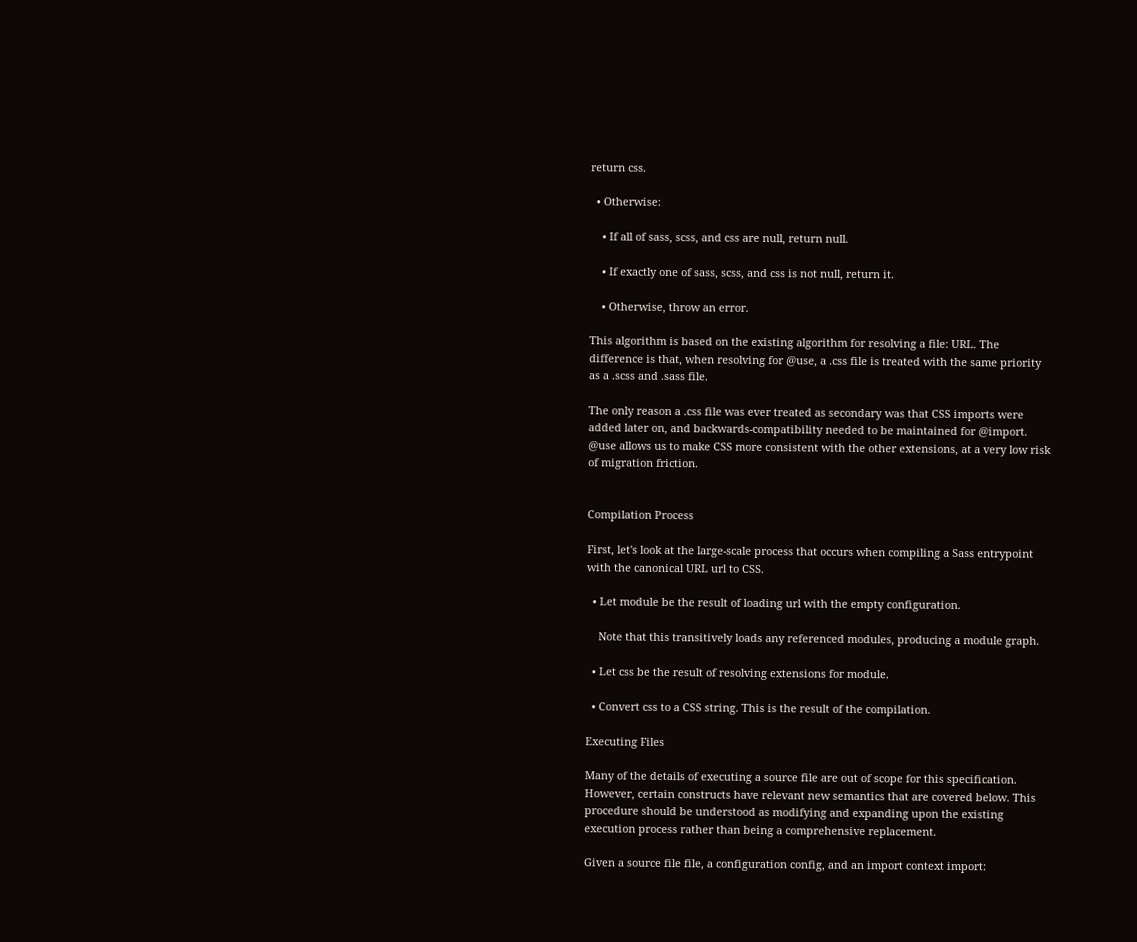return css.

  • Otherwise:

    • If all of sass, scss, and css are null, return null.

    • If exactly one of sass, scss, and css is not null, return it.

    • Otherwise, throw an error.

This algorithm is based on the existing algorithm for resolving a file: URL. The difference is that, when resolving for @use, a .css file is treated with the same priority as a .scss and .sass file.

The only reason a .css file was ever treated as secondary was that CSS imports were added later on, and backwards-compatibility needed to be maintained for @import. @use allows us to make CSS more consistent with the other extensions, at a very low risk of migration friction.


Compilation Process

First, let's look at the large-scale process that occurs when compiling a Sass entrypoint with the canonical URL url to CSS.

  • Let module be the result of loading url with the empty configuration.

    Note that this transitively loads any referenced modules, producing a module graph.

  • Let css be the result of resolving extensions for module.

  • Convert css to a CSS string. This is the result of the compilation.

Executing Files

Many of the details of executing a source file are out of scope for this specification. However, certain constructs have relevant new semantics that are covered below. This procedure should be understood as modifying and expanding upon the existing execution process rather than being a comprehensive replacement.

Given a source file file, a configuration config, and an import context import: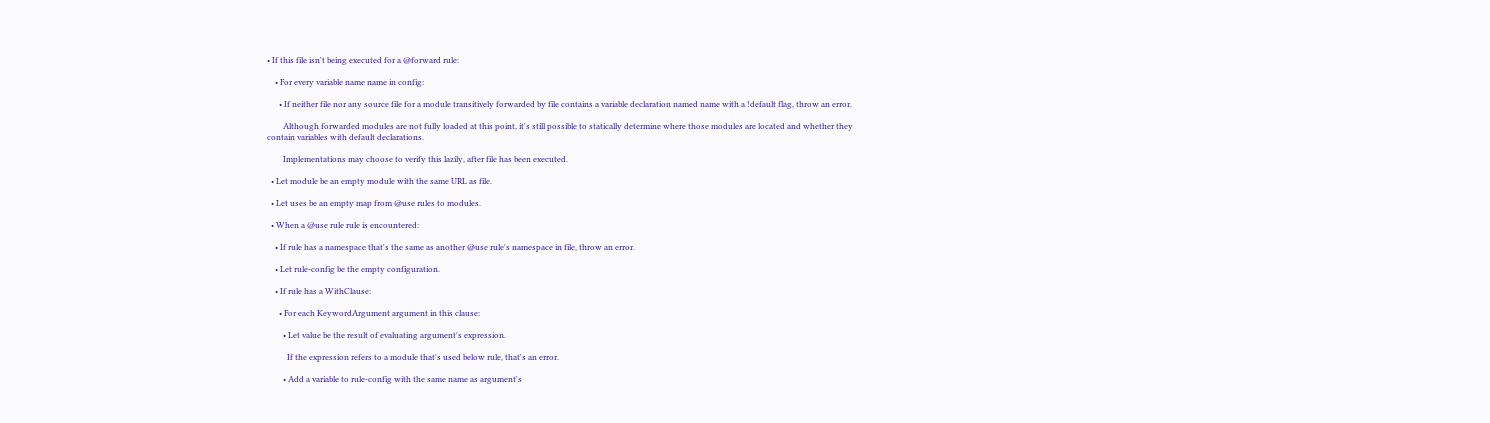• If this file isn't being executed for a @forward rule:

    • For every variable name name in config:

      • If neither file nor any source file for a module transitively forwarded by file contains a variable declaration named name with a !default flag, throw an error.

        Although forwarded modules are not fully loaded at this point, it's still possible to statically determine where those modules are located and whether they contain variables with default declarations.

        Implementations may choose to verify this lazily, after file has been executed.

  • Let module be an empty module with the same URL as file.

  • Let uses be an empty map from @use rules to modules.

  • When a @use rule rule is encountered:

    • If rule has a namespace that's the same as another @use rule's namespace in file, throw an error.

    • Let rule-config be the empty configuration.

    • If rule has a WithClause:

      • For each KeywordArgument argument in this clause:

        • Let value be the result of evaluating argument's expression.

          If the expression refers to a module that's used below rule, that's an error.

        • Add a variable to rule-config with the same name as argument's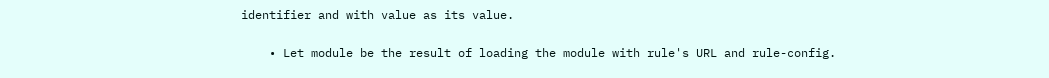identifier and with value as its value.

    • Let module be the result of loading the module with rule's URL and rule-config.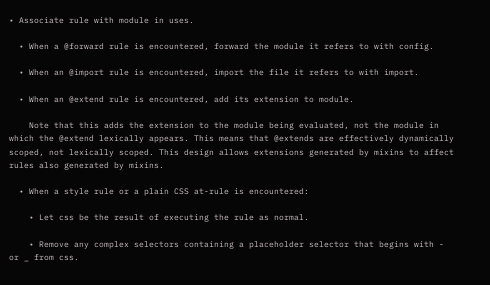• Associate rule with module in uses.

  • When a @forward rule is encountered, forward the module it refers to with config.

  • When an @import rule is encountered, import the file it refers to with import.

  • When an @extend rule is encountered, add its extension to module.

    Note that this adds the extension to the module being evaluated, not the module in which the @extend lexically appears. This means that @extends are effectively dynamically scoped, not lexically scoped. This design allows extensions generated by mixins to affect rules also generated by mixins.

  • When a style rule or a plain CSS at-rule is encountered:

    • Let css be the result of executing the rule as normal.

    • Remove any complex selectors containing a placeholder selector that begins with - or _ from css.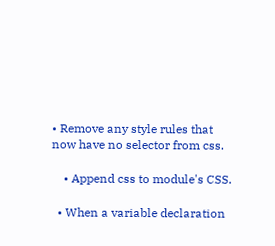• Remove any style rules that now have no selector from css.

    • Append css to module's CSS.

  • When a variable declaration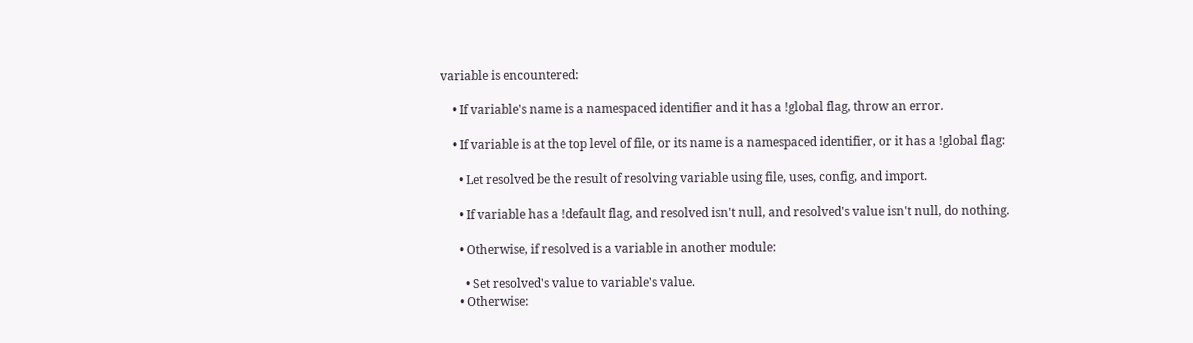variable is encountered:

    • If variable's name is a namespaced identifier and it has a !global flag, throw an error.

    • If variable is at the top level of file, or its name is a namespaced identifier, or it has a !global flag:

      • Let resolved be the result of resolving variable using file, uses, config, and import.

      • If variable has a !default flag, and resolved isn't null, and resolved's value isn't null, do nothing.

      • Otherwise, if resolved is a variable in another module:

        • Set resolved's value to variable's value.
      • Otherwise: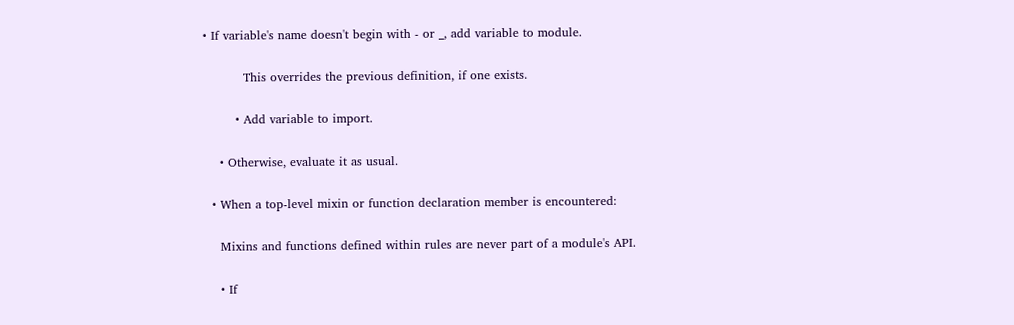• If variable's name doesn't begin with - or _, add variable to module.

          This overrides the previous definition, if one exists.

        • Add variable to import.

    • Otherwise, evaluate it as usual.

  • When a top-level mixin or function declaration member is encountered:

    Mixins and functions defined within rules are never part of a module's API.

    • If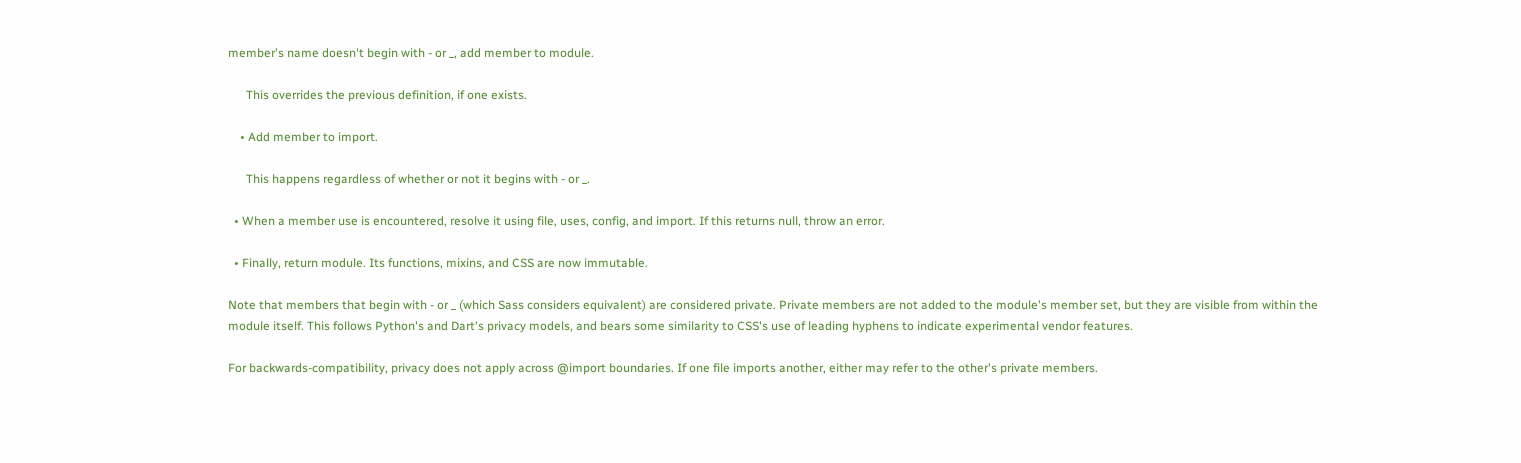member's name doesn't begin with - or _, add member to module.

      This overrides the previous definition, if one exists.

    • Add member to import.

      This happens regardless of whether or not it begins with - or _.

  • When a member use is encountered, resolve it using file, uses, config, and import. If this returns null, throw an error.

  • Finally, return module. Its functions, mixins, and CSS are now immutable.

Note that members that begin with - or _ (which Sass considers equivalent) are considered private. Private members are not added to the module's member set, but they are visible from within the module itself. This follows Python's and Dart's privacy models, and bears some similarity to CSS's use of leading hyphens to indicate experimental vendor features.

For backwards-compatibility, privacy does not apply across @import boundaries. If one file imports another, either may refer to the other's private members.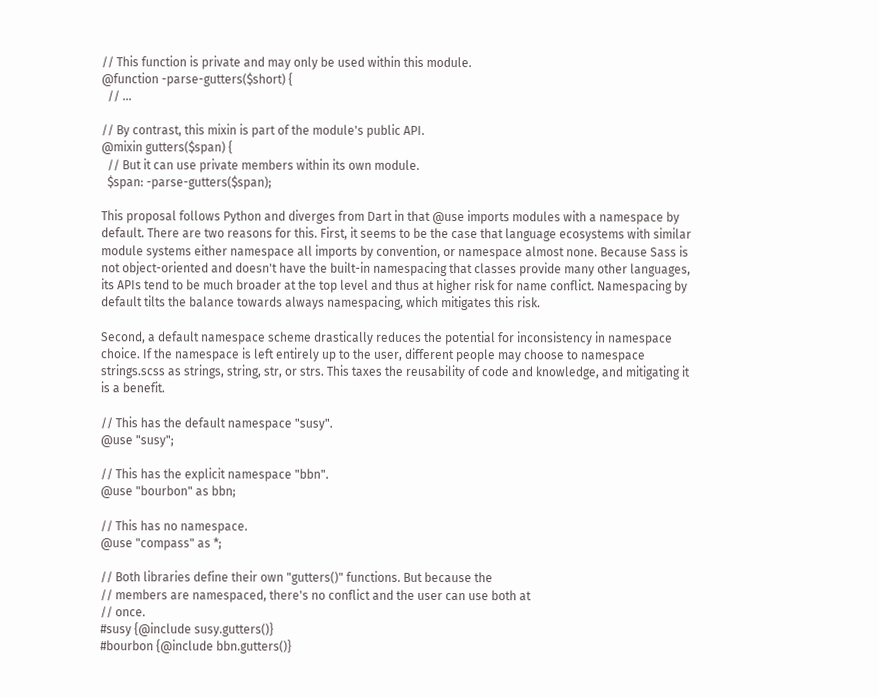// This function is private and may only be used within this module.
@function -parse-gutters($short) {
  // ...

// By contrast, this mixin is part of the module's public API.
@mixin gutters($span) {
  // But it can use private members within its own module.
  $span: -parse-gutters($span);

This proposal follows Python and diverges from Dart in that @use imports modules with a namespace by default. There are two reasons for this. First, it seems to be the case that language ecosystems with similar module systems either namespace all imports by convention, or namespace almost none. Because Sass is not object-oriented and doesn't have the built-in namespacing that classes provide many other languages, its APIs tend to be much broader at the top level and thus at higher risk for name conflict. Namespacing by default tilts the balance towards always namespacing, which mitigates this risk.

Second, a default namespace scheme drastically reduces the potential for inconsistency in namespace choice. If the namespace is left entirely up to the user, different people may choose to namespace strings.scss as strings, string, str, or strs. This taxes the reusability of code and knowledge, and mitigating it is a benefit.

// This has the default namespace "susy".
@use "susy";

// This has the explicit namespace "bbn".
@use "bourbon" as bbn;

// This has no namespace.
@use "compass" as *;

// Both libraries define their own "gutters()" functions. But because the
// members are namespaced, there's no conflict and the user can use both at
// once.
#susy {@include susy.gutters()}
#bourbon {@include bbn.gutters()}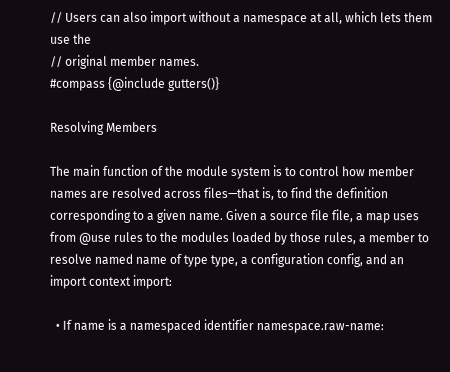// Users can also import without a namespace at all, which lets them use the
// original member names.
#compass {@include gutters()}

Resolving Members

The main function of the module system is to control how member names are resolved across files—that is, to find the definition corresponding to a given name. Given a source file file, a map uses from @use rules to the modules loaded by those rules, a member to resolve named name of type type, a configuration config, and an import context import:

  • If name is a namespaced identifier namespace.raw-name: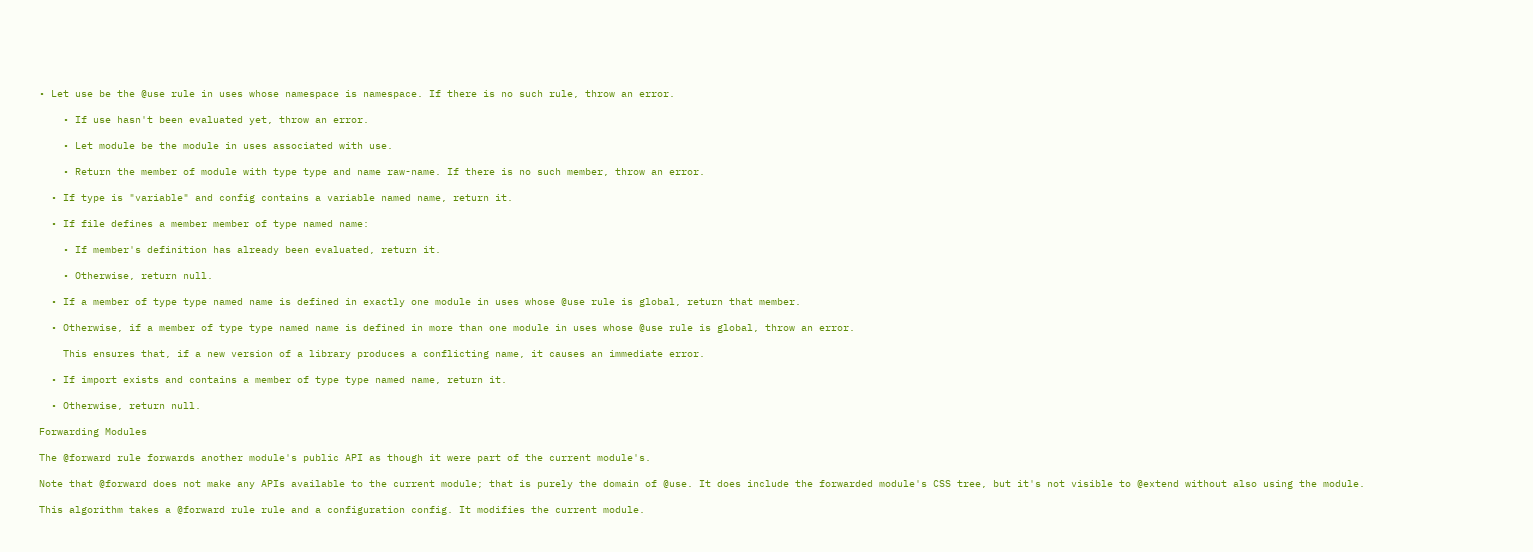• Let use be the @use rule in uses whose namespace is namespace. If there is no such rule, throw an error.

    • If use hasn't been evaluated yet, throw an error.

    • Let module be the module in uses associated with use.

    • Return the member of module with type type and name raw-name. If there is no such member, throw an error.

  • If type is "variable" and config contains a variable named name, return it.

  • If file defines a member member of type named name:

    • If member's definition has already been evaluated, return it.

    • Otherwise, return null.

  • If a member of type type named name is defined in exactly one module in uses whose @use rule is global, return that member.

  • Otherwise, if a member of type type named name is defined in more than one module in uses whose @use rule is global, throw an error.

    This ensures that, if a new version of a library produces a conflicting name, it causes an immediate error.

  • If import exists and contains a member of type type named name, return it.

  • Otherwise, return null.

Forwarding Modules

The @forward rule forwards another module's public API as though it were part of the current module's.

Note that @forward does not make any APIs available to the current module; that is purely the domain of @use. It does include the forwarded module's CSS tree, but it's not visible to @extend without also using the module.

This algorithm takes a @forward rule rule and a configuration config. It modifies the current module.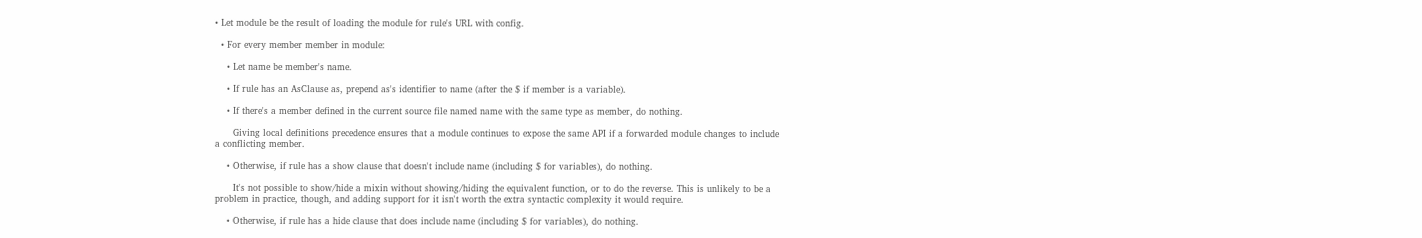• Let module be the result of loading the module for rule's URL with config.

  • For every member member in module:

    • Let name be member's name.

    • If rule has an AsClause as, prepend as's identifier to name (after the $ if member is a variable).

    • If there's a member defined in the current source file named name with the same type as member, do nothing.

      Giving local definitions precedence ensures that a module continues to expose the same API if a forwarded module changes to include a conflicting member.

    • Otherwise, if rule has a show clause that doesn't include name (including $ for variables), do nothing.

      It's not possible to show/hide a mixin without showing/hiding the equivalent function, or to do the reverse. This is unlikely to be a problem in practice, though, and adding support for it isn't worth the extra syntactic complexity it would require.

    • Otherwise, if rule has a hide clause that does include name (including $ for variables), do nothing.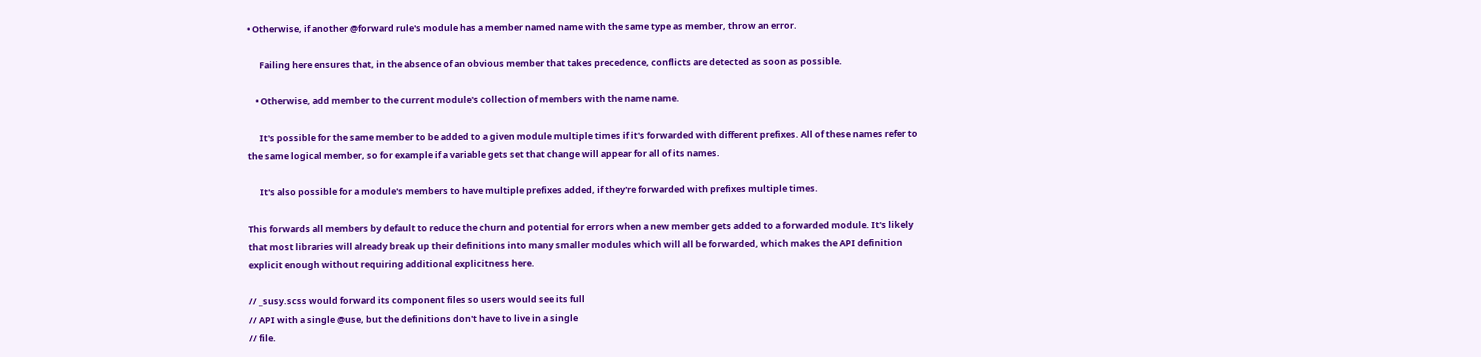• Otherwise, if another @forward rule's module has a member named name with the same type as member, throw an error.

      Failing here ensures that, in the absence of an obvious member that takes precedence, conflicts are detected as soon as possible.

    • Otherwise, add member to the current module's collection of members with the name name.

      It's possible for the same member to be added to a given module multiple times if it's forwarded with different prefixes. All of these names refer to the same logical member, so for example if a variable gets set that change will appear for all of its names.

      It's also possible for a module's members to have multiple prefixes added, if they're forwarded with prefixes multiple times.

This forwards all members by default to reduce the churn and potential for errors when a new member gets added to a forwarded module. It's likely that most libraries will already break up their definitions into many smaller modules which will all be forwarded, which makes the API definition explicit enough without requiring additional explicitness here.

// _susy.scss would forward its component files so users would see its full
// API with a single @use, but the definitions don't have to live in a single
// file.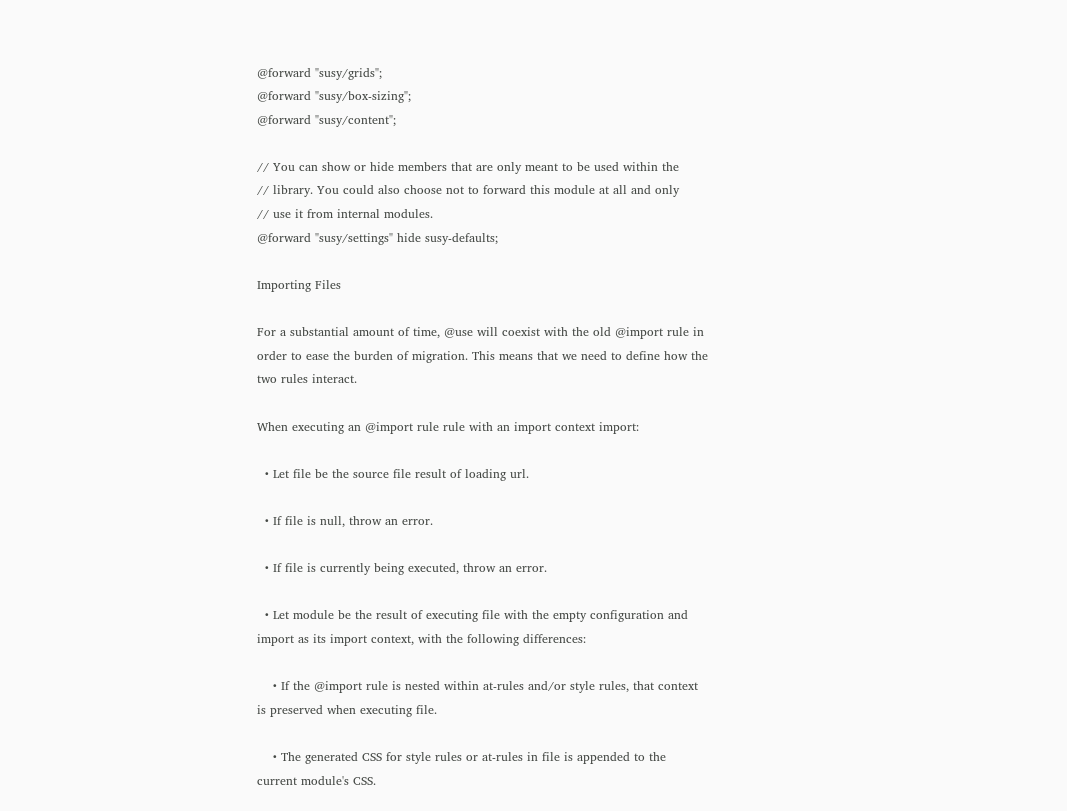@forward "susy/grids";
@forward "susy/box-sizing";
@forward "susy/content";

// You can show or hide members that are only meant to be used within the
// library. You could also choose not to forward this module at all and only
// use it from internal modules.
@forward "susy/settings" hide susy-defaults;

Importing Files

For a substantial amount of time, @use will coexist with the old @import rule in order to ease the burden of migration. This means that we need to define how the two rules interact.

When executing an @import rule rule with an import context import:

  • Let file be the source file result of loading url.

  • If file is null, throw an error.

  • If file is currently being executed, throw an error.

  • Let module be the result of executing file with the empty configuration and import as its import context, with the following differences:

    • If the @import rule is nested within at-rules and/or style rules, that context is preserved when executing file.

    • The generated CSS for style rules or at-rules in file is appended to the current module's CSS.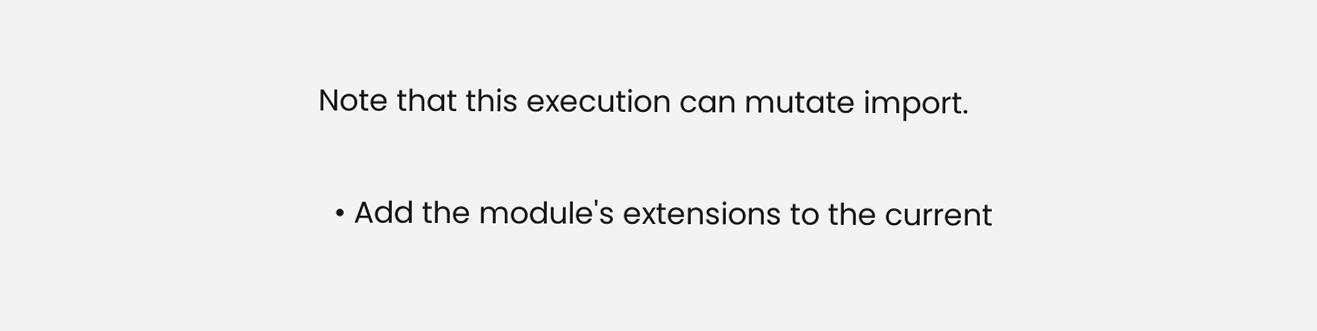Note that this execution can mutate import.

  • Add the module's extensions to the current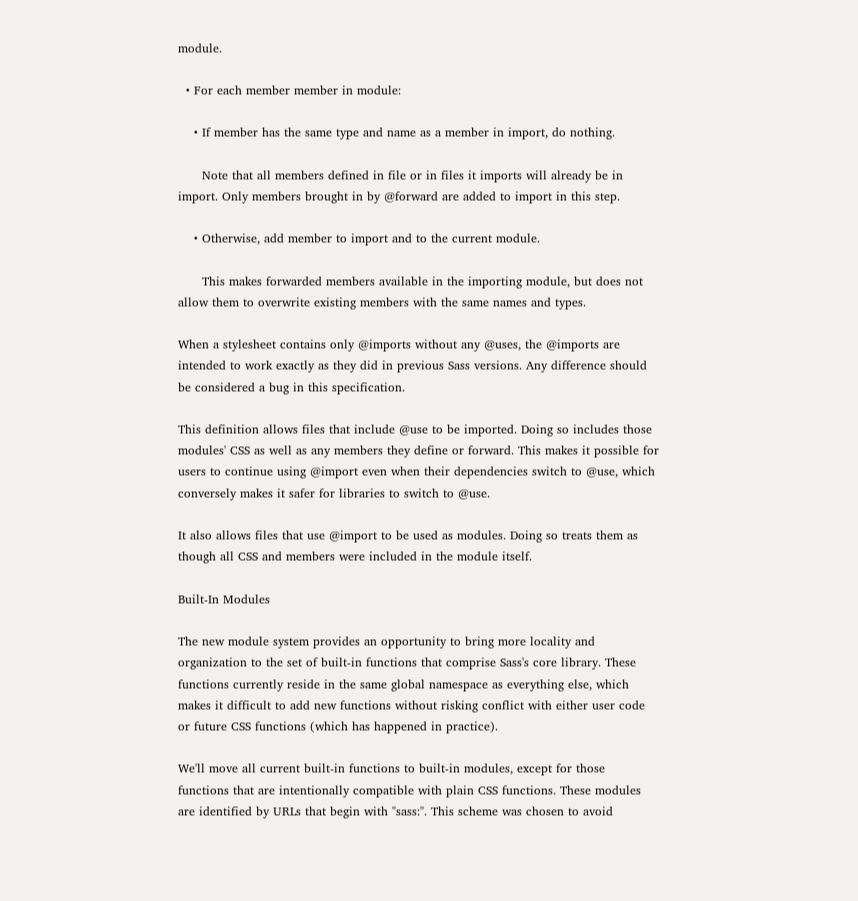module.

  • For each member member in module:

    • If member has the same type and name as a member in import, do nothing.

      Note that all members defined in file or in files it imports will already be in import. Only members brought in by @forward are added to import in this step.

    • Otherwise, add member to import and to the current module.

      This makes forwarded members available in the importing module, but does not allow them to overwrite existing members with the same names and types.

When a stylesheet contains only @imports without any @uses, the @imports are intended to work exactly as they did in previous Sass versions. Any difference should be considered a bug in this specification.

This definition allows files that include @use to be imported. Doing so includes those modules' CSS as well as any members they define or forward. This makes it possible for users to continue using @import even when their dependencies switch to @use, which conversely makes it safer for libraries to switch to @use.

It also allows files that use @import to be used as modules. Doing so treats them as though all CSS and members were included in the module itself.

Built-In Modules

The new module system provides an opportunity to bring more locality and organization to the set of built-in functions that comprise Sass's core library. These functions currently reside in the same global namespace as everything else, which makes it difficult to add new functions without risking conflict with either user code or future CSS functions (which has happened in practice).

We'll move all current built-in functions to built-in modules, except for those functions that are intentionally compatible with plain CSS functions. These modules are identified by URLs that begin with "sass:". This scheme was chosen to avoid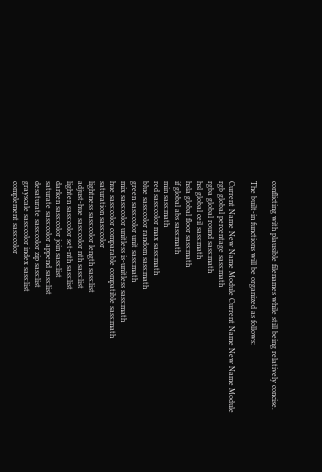conflicting with plausible filenames while still being relatively concise.

The built-in functions will be organized as follows:

Current Name New Name Module Current Name New Name Module
rgb global percentage sass:math
rgba global round sass:math
hsl global ceil sass:math
hsla global floor sass:math
if global abs sass:math
min sass:math
red sass:color max sass:math
blue sass:color random sass:math
green sass:color unit sass:math
mix sass:color unitless is-unitless sass:math
hue sass:color comparable compatible sass:math
saturation sass:color
lightness sass:color length sass:list
adjust-hue sass:color nth sass:list
lighten sass:color set-nth sass:list
darken sass:color join sass:list
saturate sass:color append sass:list
desaturate sass:color zip sass:list
grayscale sass:color index sass:list
complement sass:color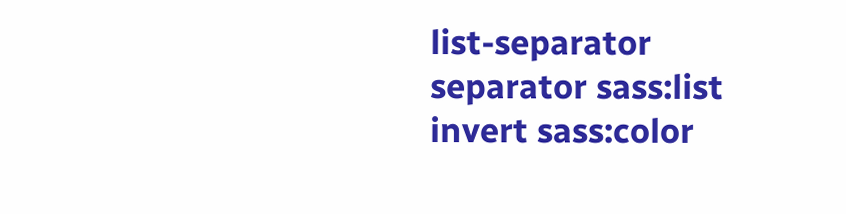list-separator separator sass:list
invert sass:color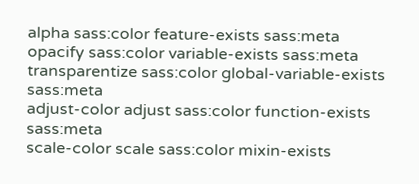alpha sass:color feature-exists sass:meta
opacify sass:color variable-exists sass:meta
transparentize sass:color global-variable-exists sass:meta
adjust-color adjust sass:color function-exists sass:meta
scale-color scale sass:color mixin-exists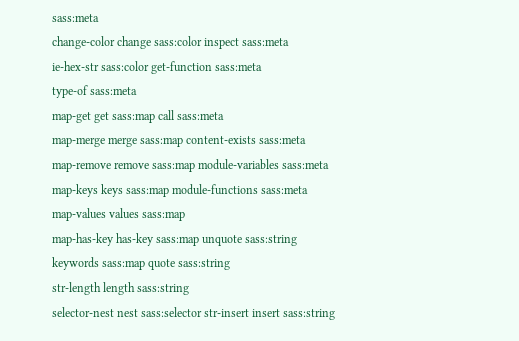sass:meta
change-color change sass:color inspect sass:meta
ie-hex-str sass:color get-function sass:meta
type-of sass:meta
map-get get sass:map call sass:meta
map-merge merge sass:map content-exists sass:meta
map-remove remove sass:map module-variables sass:meta
map-keys keys sass:map module-functions sass:meta
map-values values sass:map
map-has-key has-key sass:map unquote sass:string
keywords sass:map quote sass:string
str-length length sass:string
selector-nest nest sass:selector str-insert insert sass:string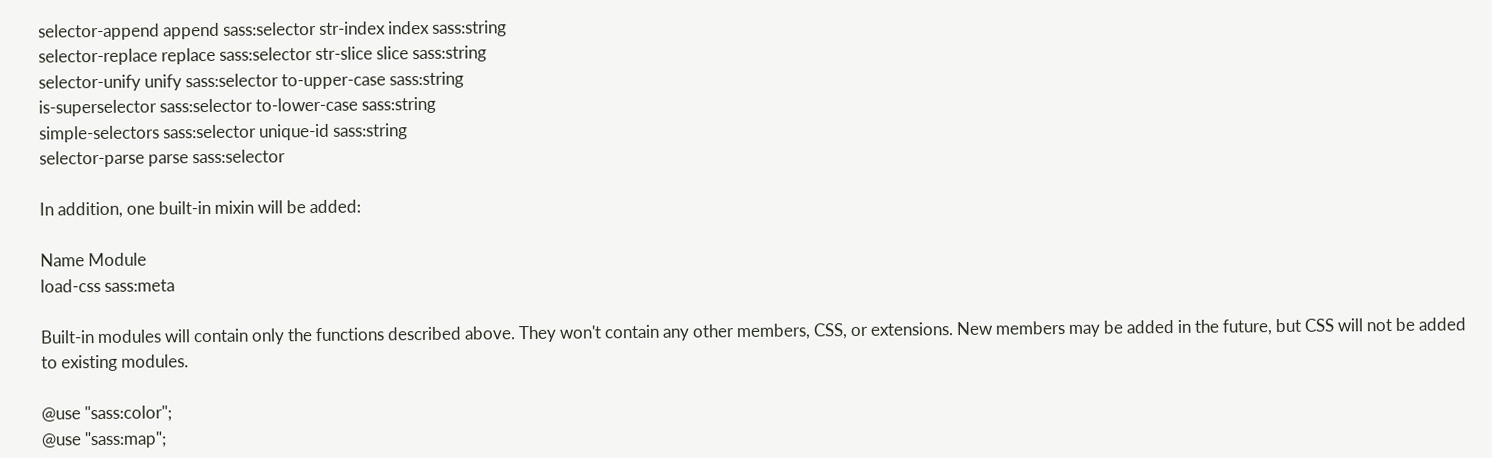selector-append append sass:selector str-index index sass:string
selector-replace replace sass:selector str-slice slice sass:string
selector-unify unify sass:selector to-upper-case sass:string
is-superselector sass:selector to-lower-case sass:string
simple-selectors sass:selector unique-id sass:string
selector-parse parse sass:selector

In addition, one built-in mixin will be added:

Name Module
load-css sass:meta

Built-in modules will contain only the functions described above. They won't contain any other members, CSS, or extensions. New members may be added in the future, but CSS will not be added to existing modules.

@use "sass:color";
@use "sass:map";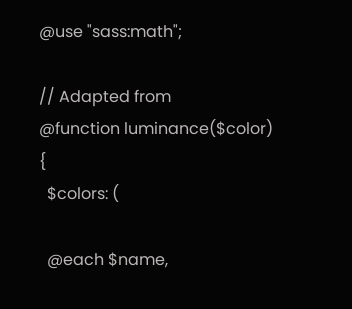@use "sass:math";

// Adapted from
@function luminance($color) {
  $colors: (

  @each $name,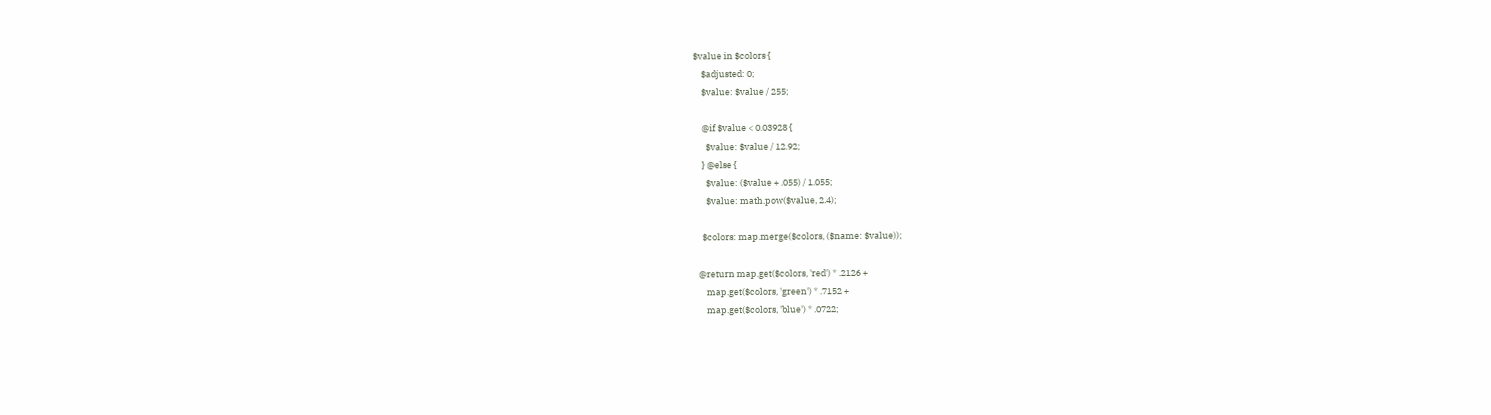$value in $colors {
    $adjusted: 0;
    $value: $value / 255;

    @if $value < 0.03928 {
      $value: $value / 12.92;
    } @else {
      $value: ($value + .055) / 1.055;
      $value: math.pow($value, 2.4);

    $colors: map.merge($colors, ($name: $value));

  @return map.get($colors, 'red') * .2126 +
      map.get($colors, 'green') * .7152 +
      map.get($colors, 'blue') * .0722;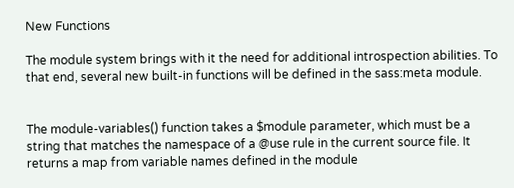New Functions

The module system brings with it the need for additional introspection abilities. To that end, several new built-in functions will be defined in the sass:meta module.


The module-variables() function takes a $module parameter, which must be a string that matches the namespace of a @use rule in the current source file. It returns a map from variable names defined in the module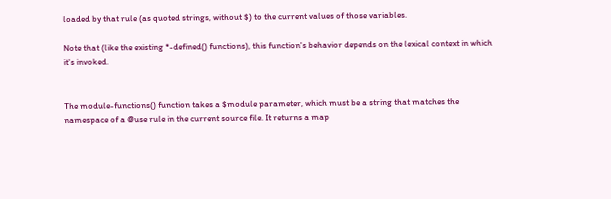loaded by that rule (as quoted strings, without $) to the current values of those variables.

Note that (like the existing *-defined() functions), this function's behavior depends on the lexical context in which it's invoked.


The module-functions() function takes a $module parameter, which must be a string that matches the namespace of a @use rule in the current source file. It returns a map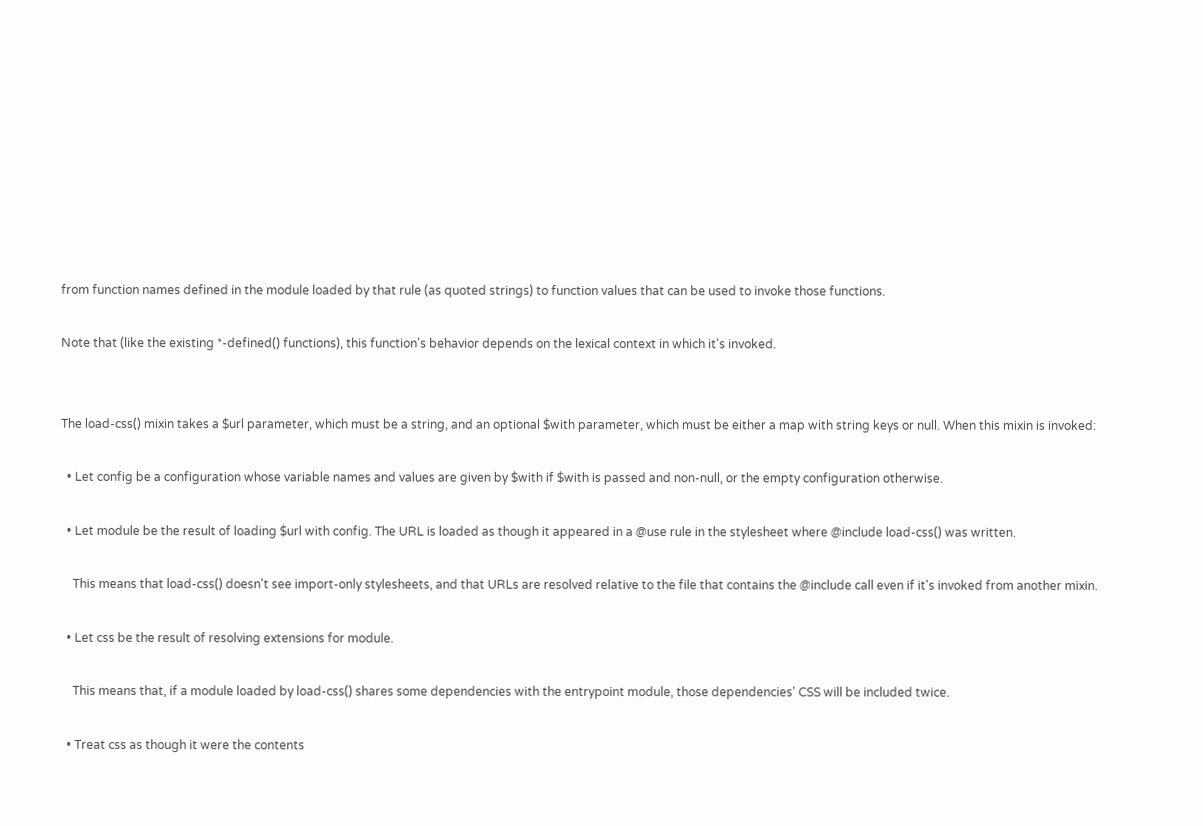from function names defined in the module loaded by that rule (as quoted strings) to function values that can be used to invoke those functions.

Note that (like the existing *-defined() functions), this function's behavior depends on the lexical context in which it's invoked.


The load-css() mixin takes a $url parameter, which must be a string, and an optional $with parameter, which must be either a map with string keys or null. When this mixin is invoked:

  • Let config be a configuration whose variable names and values are given by $with if $with is passed and non-null, or the empty configuration otherwise.

  • Let module be the result of loading $url with config. The URL is loaded as though it appeared in a @use rule in the stylesheet where @include load-css() was written.

    This means that load-css() doesn't see import-only stylesheets, and that URLs are resolved relative to the file that contains the @include call even if it's invoked from another mixin.

  • Let css be the result of resolving extensions for module.

    This means that, if a module loaded by load-css() shares some dependencies with the entrypoint module, those dependencies' CSS will be included twice.

  • Treat css as though it were the contents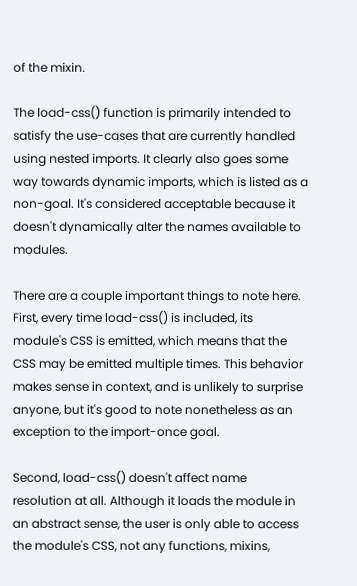of the mixin.

The load-css() function is primarily intended to satisfy the use-cases that are currently handled using nested imports. It clearly also goes some way towards dynamic imports, which is listed as a non-goal. It's considered acceptable because it doesn't dynamically alter the names available to modules.

There are a couple important things to note here. First, every time load-css() is included, its module's CSS is emitted, which means that the CSS may be emitted multiple times. This behavior makes sense in context, and is unlikely to surprise anyone, but it's good to note nonetheless as an exception to the import-once goal.

Second, load-css() doesn't affect name resolution at all. Although it loads the module in an abstract sense, the user is only able to access the module's CSS, not any functions, mixins,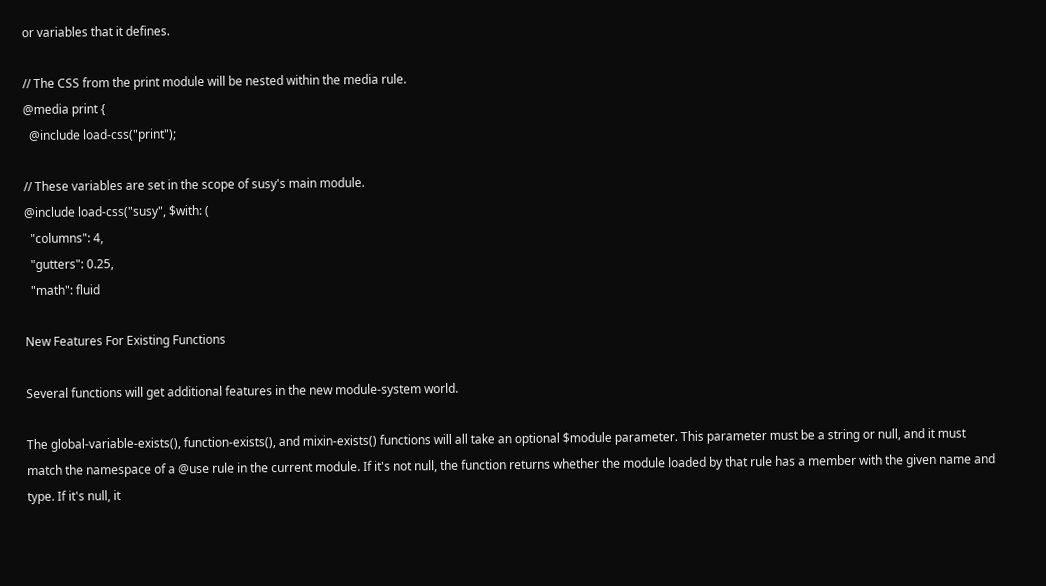or variables that it defines.

// The CSS from the print module will be nested within the media rule.
@media print {
  @include load-css("print");

// These variables are set in the scope of susy's main module.
@include load-css("susy", $with: (
  "columns": 4,
  "gutters": 0.25,
  "math": fluid

New Features For Existing Functions

Several functions will get additional features in the new module-system world.

The global-variable-exists(), function-exists(), and mixin-exists() functions will all take an optional $module parameter. This parameter must be a string or null, and it must match the namespace of a @use rule in the current module. If it's not null, the function returns whether the module loaded by that rule has a member with the given name and type. If it's null, it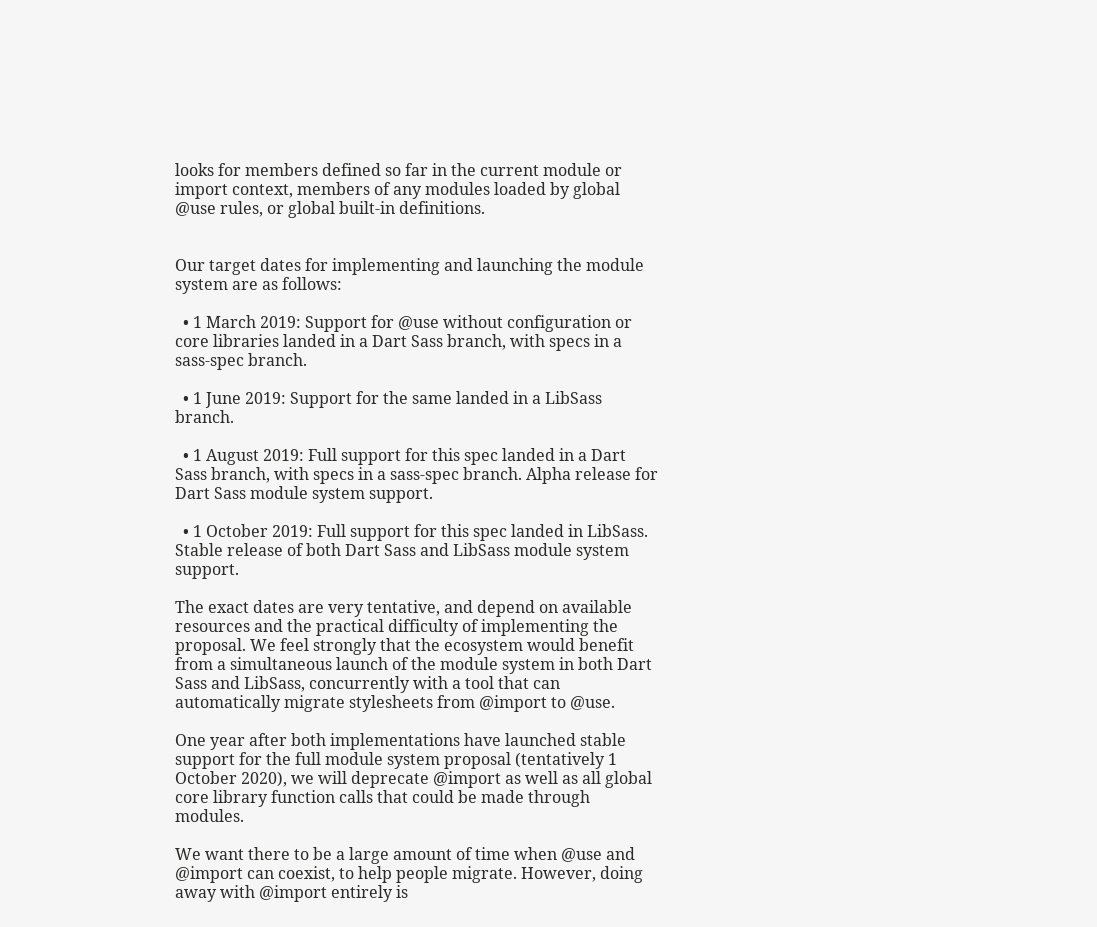looks for members defined so far in the current module or import context, members of any modules loaded by global @use rules, or global built-in definitions.


Our target dates for implementing and launching the module system are as follows:

  • 1 March 2019: Support for @use without configuration or core libraries landed in a Dart Sass branch, with specs in a sass-spec branch.

  • 1 June 2019: Support for the same landed in a LibSass branch.

  • 1 August 2019: Full support for this spec landed in a Dart Sass branch, with specs in a sass-spec branch. Alpha release for Dart Sass module system support.

  • 1 October 2019: Full support for this spec landed in LibSass. Stable release of both Dart Sass and LibSass module system support.

The exact dates are very tentative, and depend on available resources and the practical difficulty of implementing the proposal. We feel strongly that the ecosystem would benefit from a simultaneous launch of the module system in both Dart Sass and LibSass, concurrently with a tool that can automatically migrate stylesheets from @import to @use.

One year after both implementations have launched stable support for the full module system proposal (tentatively 1 October 2020), we will deprecate @import as well as all global core library function calls that could be made through modules.

We want there to be a large amount of time when @use and @import can coexist, to help people migrate. However, doing away with @import entirely is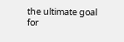the ultimate goal for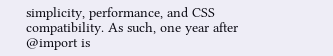simplicity, performance, and CSS compatibility. As such, one year after @import is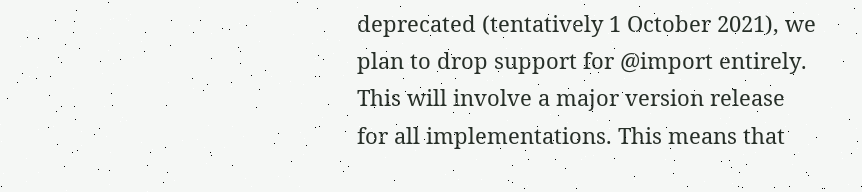deprecated (tentatively 1 October 2021), we plan to drop support for @import entirely. This will involve a major version release for all implementations. This means that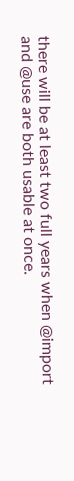there will be at least two full years when @import and @use are both usable at once.